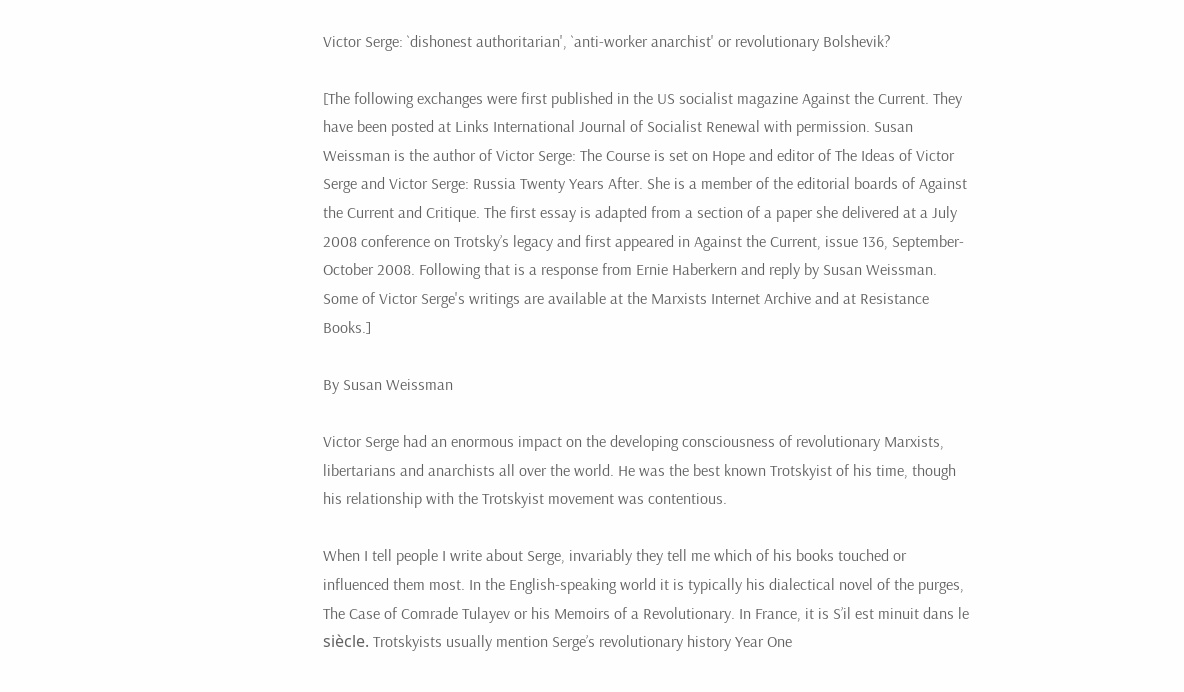Victor Serge: `dishonest authoritarian', `anti-worker anarchist' or revolutionary Bolshevik?

[The following exchanges were first published in the US socialist magazine Against the Current. They have been posted at Links International Journal of Socialist Renewal with permission. Susan Weissman is the author of Victor Serge: The Course is set on Hope and editor of The Ideas of Victor Serge and Victor Serge: Russia Twenty Years After. She is a member of the editorial boards of Against the Current and Critique. The first essay is adapted from a section of a paper she delivered at a July 2008 conference on Trotsky’s legacy and first appeared in Against the Current, issue 136, September-October 2008. Following that is a response from Ernie Haberkern and reply by Susan Weissman. Some of Victor Serge's writings are available at the Marxists Internet Archive and at Resistance Books.]

By Susan Weissman

Victor Serge had an enormous impact on the developing consciousness of revolutionary Marxists, libertarians and anarchists all over the world. He was the best known Trotskyist of his time, though his relationship with the Trotskyist movement was contentious.

When I tell people I write about Serge, invariably they tell me which of his books touched or influenced them most. In the English-speaking world it is typically his dialectical novel of the purges, The Case of Comrade Tulayev or his Memoirs of a Revolutionary. In France, it is S’il est minuit dans le siècle. Trotskyists usually mention Serge’s revolutionary history Year One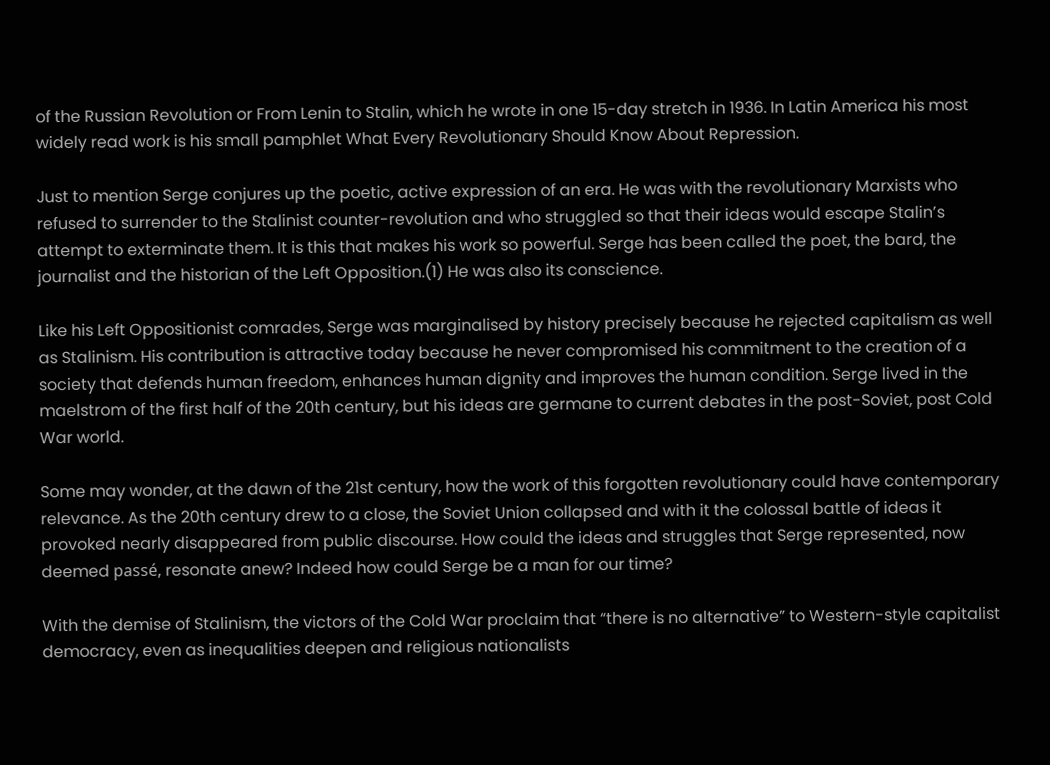of the Russian Revolution or From Lenin to Stalin, which he wrote in one 15-day stretch in 1936. In Latin America his most widely read work is his small pamphlet What Every Revolutionary Should Know About Repression.

Just to mention Serge conjures up the poetic, active expression of an era. He was with the revolutionary Marxists who refused to surrender to the Stalinist counter-revolution and who struggled so that their ideas would escape Stalin’s attempt to exterminate them. It is this that makes his work so powerful. Serge has been called the poet, the bard, the journalist and the historian of the Left Opposition.(1) He was also its conscience.

Like his Left Oppositionist comrades, Serge was marginalised by history precisely because he rejected capitalism as well as Stalinism. His contribution is attractive today because he never compromised his commitment to the creation of a society that defends human freedom, enhances human dignity and improves the human condition. Serge lived in the maelstrom of the first half of the 20th century, but his ideas are germane to current debates in the post-Soviet, post Cold War world.

Some may wonder, at the dawn of the 21st century, how the work of this forgotten revolutionary could have contemporary relevance. As the 20th century drew to a close, the Soviet Union collapsed and with it the colossal battle of ideas it provoked nearly disappeared from public discourse. How could the ideas and struggles that Serge represented, now deemed passé, resonate anew? Indeed how could Serge be a man for our time?

With the demise of Stalinism, the victors of the Cold War proclaim that “there is no alternative” to Western-style capitalist democracy, even as inequalities deepen and religious nationalists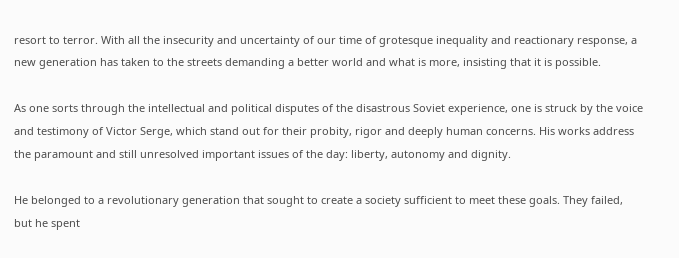resort to terror. With all the insecurity and uncertainty of our time of grotesque inequality and reactionary response, a new generation has taken to the streets demanding a better world and what is more, insisting that it is possible.

As one sorts through the intellectual and political disputes of the disastrous Soviet experience, one is struck by the voice and testimony of Victor Serge, which stand out for their probity, rigor and deeply human concerns. His works address the paramount and still unresolved important issues of the day: liberty, autonomy and dignity.

He belonged to a revolutionary generation that sought to create a society sufficient to meet these goals. They failed, but he spent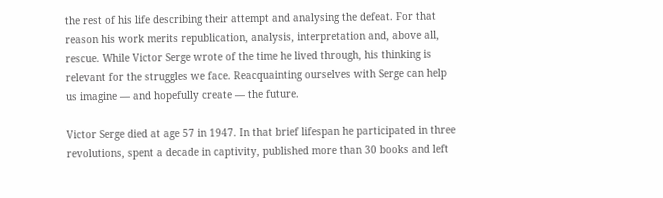the rest of his life describing their attempt and analysing the defeat. For that reason his work merits republication, analysis, interpretation and, above all, rescue. While Victor Serge wrote of the time he lived through, his thinking is relevant for the struggles we face. Reacquainting ourselves with Serge can help us imagine — and hopefully create — the future.

Victor Serge died at age 57 in 1947. In that brief lifespan he participated in three revolutions, spent a decade in captivity, published more than 30 books and left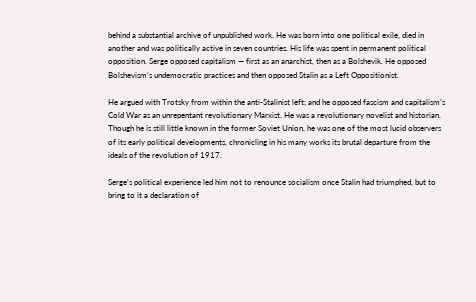behind a substantial archive of unpublished work. He was born into one political exile, died in another and was politically active in seven countries. His life was spent in permanent political opposition. Serge opposed capitalism — first as an anarchist, then as a Bolshevik. He opposed Bolshevism’s undemocratic practices and then opposed Stalin as a Left Oppositionist.

He argued with Trotsky from within the anti-Stalinist left; and he opposed fascism and capitalism’s Cold War as an unrepentant revolutionary Marxist. He was a revolutionary novelist and historian. Though he is still little known in the former Soviet Union, he was one of the most lucid observers of its early political developments, chronicling in his many works its brutal departure from the ideals of the revolution of 1917.

Serge’s political experience led him not to renounce socialism once Stalin had triumphed, but to bring to it a declaration of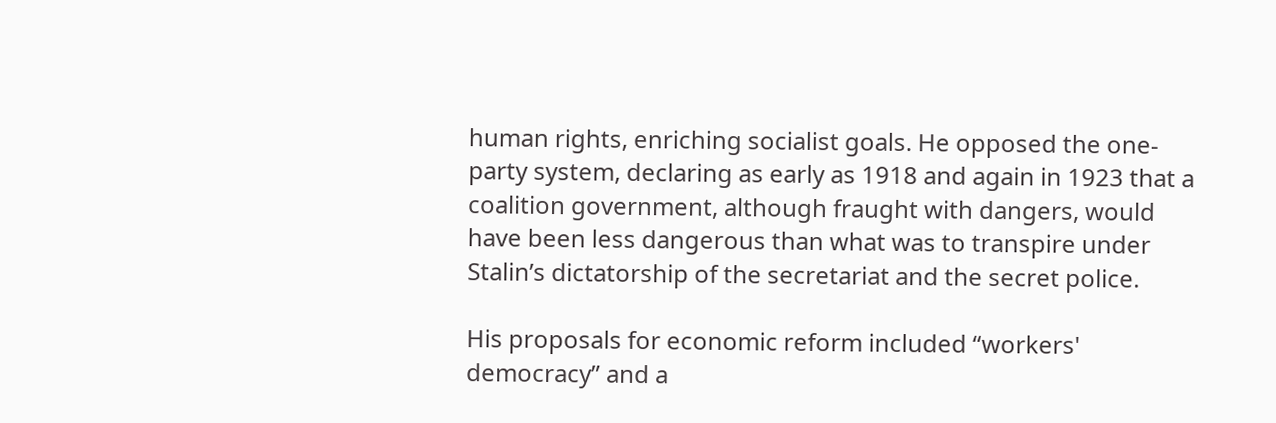human rights, enriching socialist goals. He opposed the one-party system, declaring as early as 1918 and again in 1923 that a coalition government, although fraught with dangers, would have been less dangerous than what was to transpire under Stalin’s dictatorship of the secretariat and the secret police.

His proposals for economic reform included “workers' democracy” and a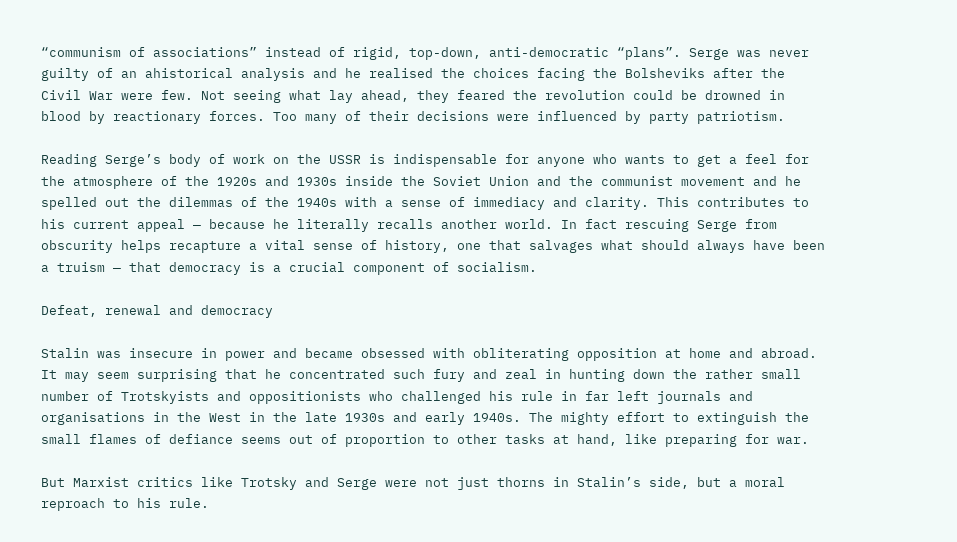“communism of associations” instead of rigid, top-down, anti-democratic “plans”. Serge was never guilty of an ahistorical analysis and he realised the choices facing the Bolsheviks after the Civil War were few. Not seeing what lay ahead, they feared the revolution could be drowned in blood by reactionary forces. Too many of their decisions were influenced by party patriotism.

Reading Serge’s body of work on the USSR is indispensable for anyone who wants to get a feel for the atmosphere of the 1920s and 1930s inside the Soviet Union and the communist movement and he spelled out the dilemmas of the 1940s with a sense of immediacy and clarity. This contributes to his current appeal — because he literally recalls another world. In fact rescuing Serge from obscurity helps recapture a vital sense of history, one that salvages what should always have been a truism — that democracy is a crucial component of socialism.

Defeat, renewal and democracy

Stalin was insecure in power and became obsessed with obliterating opposition at home and abroad. It may seem surprising that he concentrated such fury and zeal in hunting down the rather small number of Trotskyists and oppositionists who challenged his rule in far left journals and organisations in the West in the late 1930s and early 1940s. The mighty effort to extinguish the small flames of defiance seems out of proportion to other tasks at hand, like preparing for war.

But Marxist critics like Trotsky and Serge were not just thorns in Stalin’s side, but a moral reproach to his rule.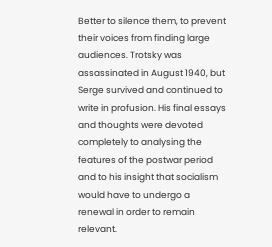Better to silence them, to prevent their voices from finding large audiences. Trotsky was assassinated in August 1940, but Serge survived and continued to write in profusion. His final essays and thoughts were devoted completely to analysing the features of the postwar period and to his insight that socialism would have to undergo a renewal in order to remain relevant.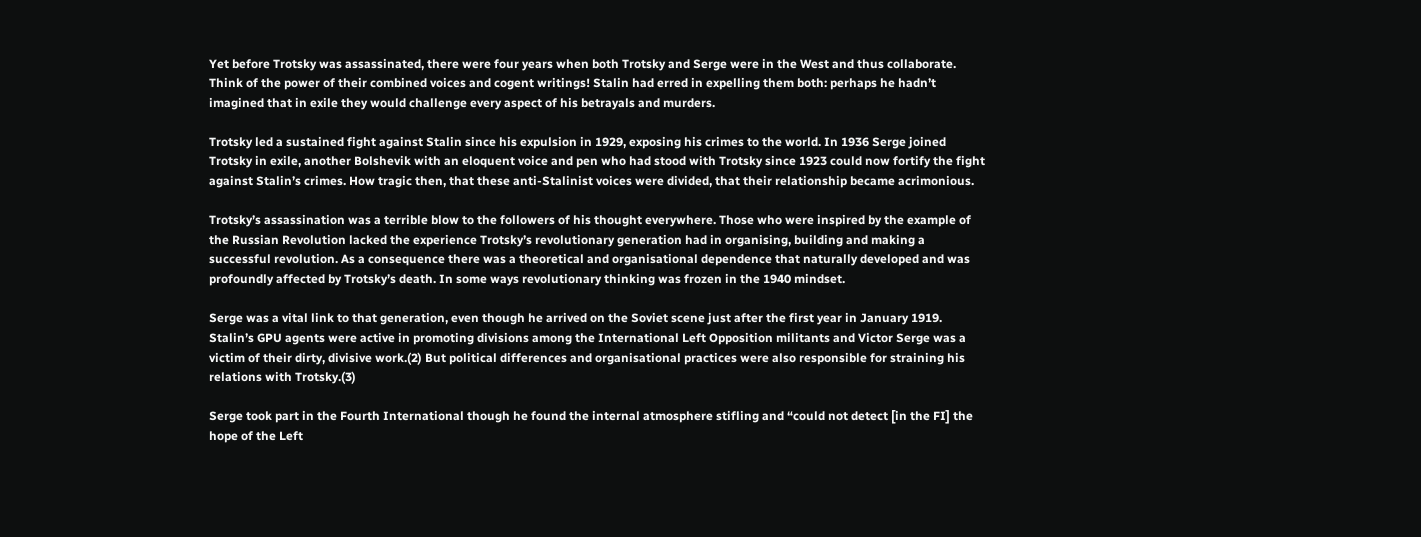Yet before Trotsky was assassinated, there were four years when both Trotsky and Serge were in the West and thus collaborate. Think of the power of their combined voices and cogent writings! Stalin had erred in expelling them both: perhaps he hadn’t imagined that in exile they would challenge every aspect of his betrayals and murders.

Trotsky led a sustained fight against Stalin since his expulsion in 1929, exposing his crimes to the world. In 1936 Serge joined Trotsky in exile, another Bolshevik with an eloquent voice and pen who had stood with Trotsky since 1923 could now fortify the fight against Stalin’s crimes. How tragic then, that these anti-Stalinist voices were divided, that their relationship became acrimonious.

Trotsky’s assassination was a terrible blow to the followers of his thought everywhere. Those who were inspired by the example of the Russian Revolution lacked the experience Trotsky’s revolutionary generation had in organising, building and making a successful revolution. As a consequence there was a theoretical and organisational dependence that naturally developed and was profoundly affected by Trotsky’s death. In some ways revolutionary thinking was frozen in the 1940 mindset.

Serge was a vital link to that generation, even though he arrived on the Soviet scene just after the first year in January 1919. Stalin’s GPU agents were active in promoting divisions among the International Left Opposition militants and Victor Serge was a victim of their dirty, divisive work.(2) But political differences and organisational practices were also responsible for straining his relations with Trotsky.(3)

Serge took part in the Fourth International though he found the internal atmosphere stifling and “could not detect [in the FI] the hope of the Left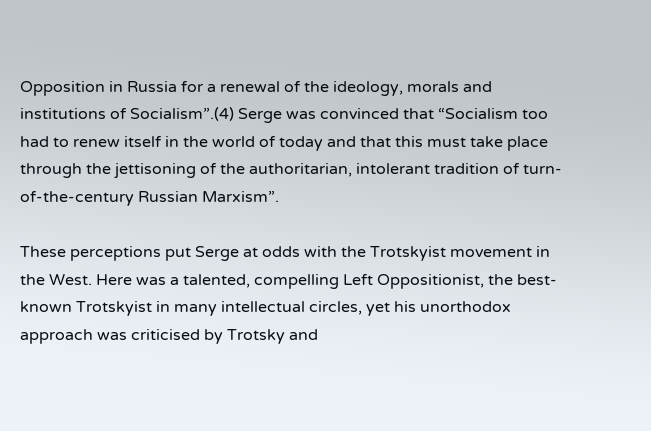Opposition in Russia for a renewal of the ideology, morals and institutions of Socialism”.(4) Serge was convinced that “Socialism too had to renew itself in the world of today and that this must take place through the jettisoning of the authoritarian, intolerant tradition of turn-of-the-century Russian Marxism”.

These perceptions put Serge at odds with the Trotskyist movement in the West. Here was a talented, compelling Left Oppositionist, the best-known Trotskyist in many intellectual circles, yet his unorthodox approach was criticised by Trotsky and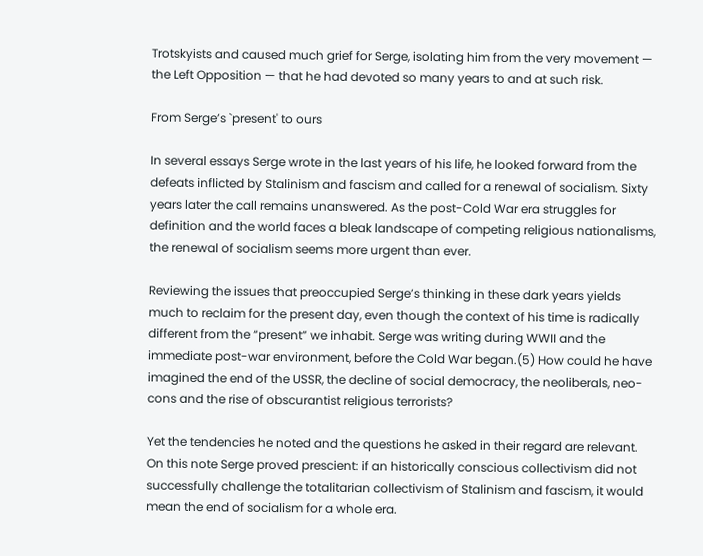Trotskyists and caused much grief for Serge, isolating him from the very movement — the Left Opposition — that he had devoted so many years to and at such risk.

From Serge’s `present' to ours

In several essays Serge wrote in the last years of his life, he looked forward from the defeats inflicted by Stalinism and fascism and called for a renewal of socialism. Sixty years later the call remains unanswered. As the post-Cold War era struggles for definition and the world faces a bleak landscape of competing religious nationalisms, the renewal of socialism seems more urgent than ever.

Reviewing the issues that preoccupied Serge’s thinking in these dark years yields much to reclaim for the present day, even though the context of his time is radically different from the “present” we inhabit. Serge was writing during WWII and the immediate post-war environment, before the Cold War began.(5) How could he have imagined the end of the USSR, the decline of social democracy, the neoliberals, neo-cons and the rise of obscurantist religious terrorists?

Yet the tendencies he noted and the questions he asked in their regard are relevant. On this note Serge proved prescient: if an historically conscious collectivism did not successfully challenge the totalitarian collectivism of Stalinism and fascism, it would mean the end of socialism for a whole era.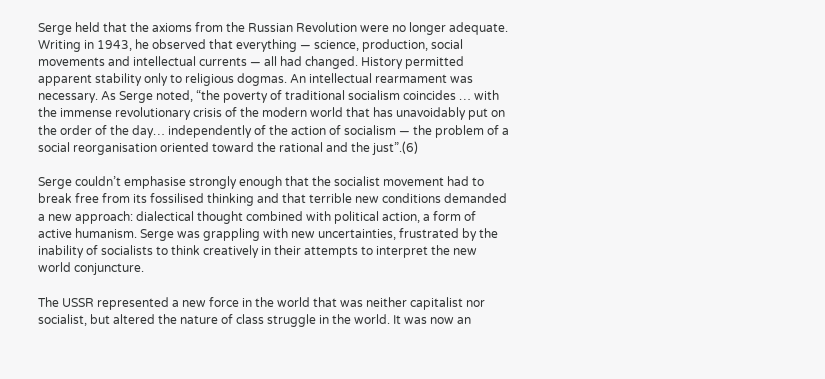Serge held that the axioms from the Russian Revolution were no longer adequate. Writing in 1943, he observed that everything — science, production, social movements and intellectual currents — all had changed. History permitted apparent stability only to religious dogmas. An intellectual rearmament was necessary. As Serge noted, “the poverty of traditional socialism coincides … with the immense revolutionary crisis of the modern world that has unavoidably put on the order of the day… independently of the action of socialism — the problem of a social reorganisation oriented toward the rational and the just”.(6)

Serge couldn’t emphasise strongly enough that the socialist movement had to break free from its fossilised thinking and that terrible new conditions demanded a new approach: dialectical thought combined with political action, a form of active humanism. Serge was grappling with new uncertainties, frustrated by the inability of socialists to think creatively in their attempts to interpret the new world conjuncture.

The USSR represented a new force in the world that was neither capitalist nor socialist, but altered the nature of class struggle in the world. It was now an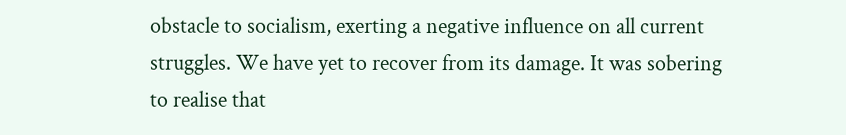obstacle to socialism, exerting a negative influence on all current struggles. We have yet to recover from its damage. It was sobering to realise that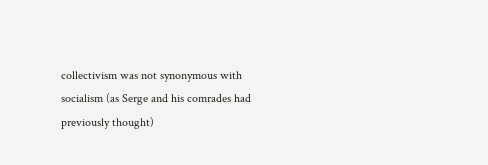collectivism was not synonymous with socialism (as Serge and his comrades had previously thought)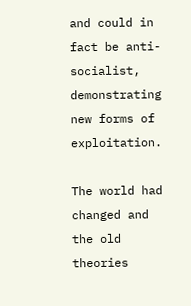and could in fact be anti-socialist, demonstrating new forms of exploitation.

The world had changed and the old theories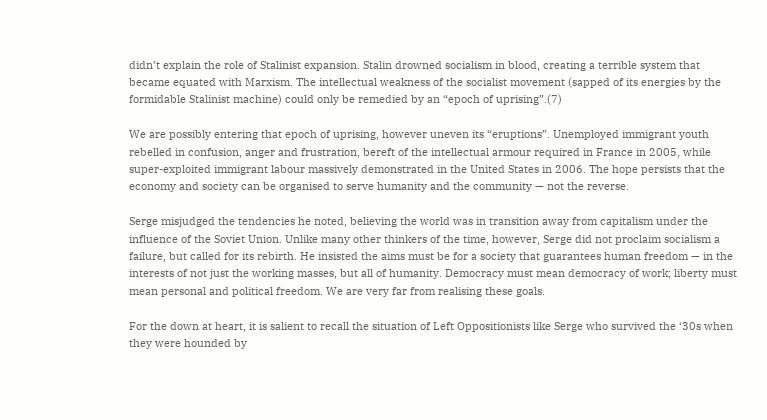didn’t explain the role of Stalinist expansion. Stalin drowned socialism in blood, creating a terrible system that became equated with Marxism. The intellectual weakness of the socialist movement (sapped of its energies by the formidable Stalinist machine) could only be remedied by an “epoch of uprising”.(7)

We are possibly entering that epoch of uprising, however uneven its “eruptions”. Unemployed immigrant youth rebelled in confusion, anger and frustration, bereft of the intellectual armour required in France in 2005, while super-exploited immigrant labour massively demonstrated in the United States in 2006. The hope persists that the economy and society can be organised to serve humanity and the community — not the reverse.

Serge misjudged the tendencies he noted, believing the world was in transition away from capitalism under the influence of the Soviet Union. Unlike many other thinkers of the time, however, Serge did not proclaim socialism a failure, but called for its rebirth. He insisted the aims must be for a society that guarantees human freedom — in the interests of not just the working masses, but all of humanity. Democracy must mean democracy of work; liberty must mean personal and political freedom. We are very far from realising these goals.

For the down at heart, it is salient to recall the situation of Left Oppositionists like Serge who survived the ‘30s when they were hounded by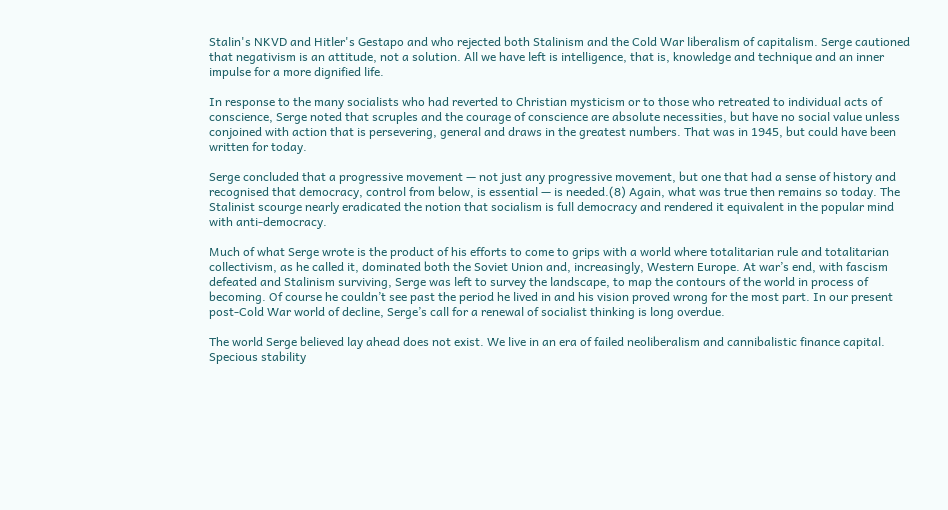Stalin's NKVD and Hitler's Gestapo and who rejected both Stalinism and the Cold War liberalism of capitalism. Serge cautioned that negativism is an attitude, not a solution. All we have left is intelligence, that is, knowledge and technique and an inner impulse for a more dignified life.

In response to the many socialists who had reverted to Christian mysticism or to those who retreated to individual acts of conscience, Serge noted that scruples and the courage of conscience are absolute necessities, but have no social value unless conjoined with action that is persevering, general and draws in the greatest numbers. That was in 1945, but could have been written for today.

Serge concluded that a progressive movement — not just any progressive movement, but one that had a sense of history and recognised that democracy, control from below, is essential — is needed.(8) Again, what was true then remains so today. The Stalinist scourge nearly eradicated the notion that socialism is full democracy and rendered it equivalent in the popular mind with anti-democracy.

Much of what Serge wrote is the product of his efforts to come to grips with a world where totalitarian rule and totalitarian collectivism, as he called it, dominated both the Soviet Union and, increasingly, Western Europe. At war’s end, with fascism defeated and Stalinism surviving, Serge was left to survey the landscape, to map the contours of the world in process of becoming. Of course he couldn’t see past the period he lived in and his vision proved wrong for the most part. In our present post-Cold War world of decline, Serge’s call for a renewal of socialist thinking is long overdue.

The world Serge believed lay ahead does not exist. We live in an era of failed neoliberalism and cannibalistic finance capital. Specious stability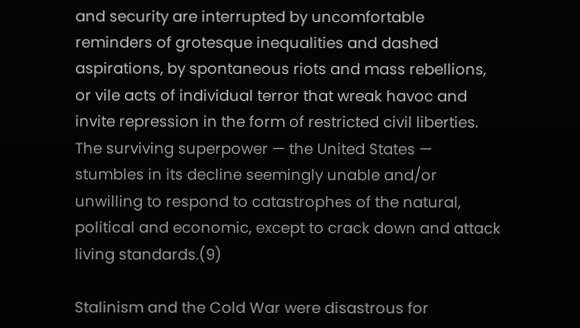and security are interrupted by uncomfortable reminders of grotesque inequalities and dashed aspirations, by spontaneous riots and mass rebellions, or vile acts of individual terror that wreak havoc and invite repression in the form of restricted civil liberties. The surviving superpower — the United States — stumbles in its decline seemingly unable and/or unwilling to respond to catastrophes of the natural, political and economic, except to crack down and attack living standards.(9)

Stalinism and the Cold War were disastrous for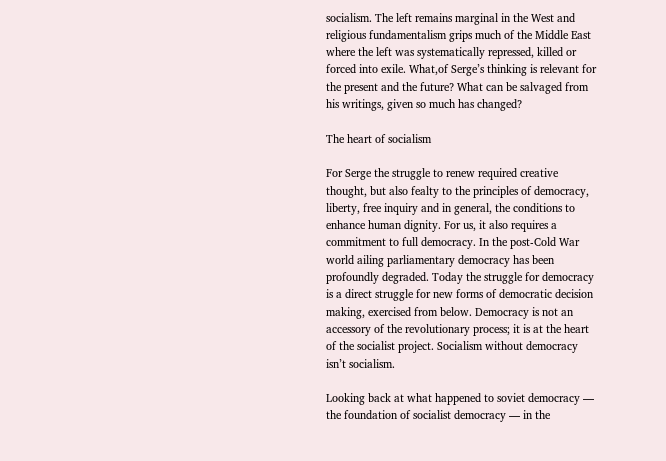socialism. The left remains marginal in the West and religious fundamentalism grips much of the Middle East where the left was systematically repressed, killed or forced into exile. What,of Serge’s thinking is relevant for the present and the future? What can be salvaged from his writings, given so much has changed?

The heart of socialism

For Serge the struggle to renew required creative thought, but also fealty to the principles of democracy, liberty, free inquiry and in general, the conditions to enhance human dignity. For us, it also requires a commitment to full democracy. In the post-Cold War world ailing parliamentary democracy has been profoundly degraded. Today the struggle for democracy is a direct struggle for new forms of democratic decision making, exercised from below. Democracy is not an accessory of the revolutionary process; it is at the heart of the socialist project. Socialism without democracy isn’t socialism.

Looking back at what happened to soviet democracy — the foundation of socialist democracy — in the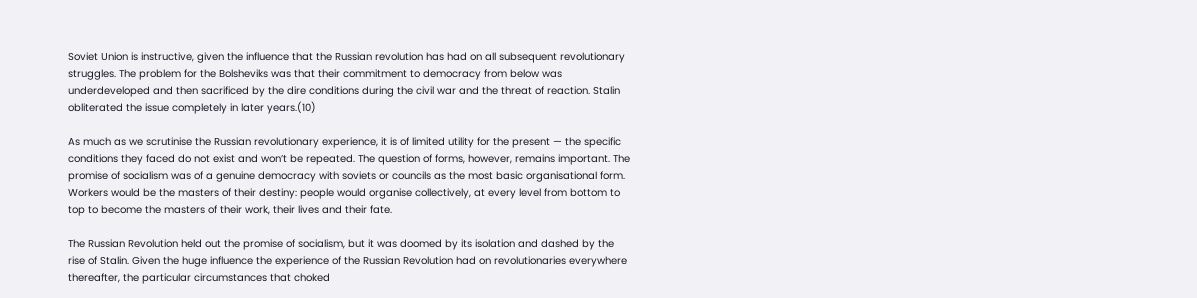Soviet Union is instructive, given the influence that the Russian revolution has had on all subsequent revolutionary struggles. The problem for the Bolsheviks was that their commitment to democracy from below was underdeveloped and then sacrificed by the dire conditions during the civil war and the threat of reaction. Stalin obliterated the issue completely in later years.(10)

As much as we scrutinise the Russian revolutionary experience, it is of limited utility for the present — the specific conditions they faced do not exist and won’t be repeated. The question of forms, however, remains important. The promise of socialism was of a genuine democracy with soviets or councils as the most basic organisational form. Workers would be the masters of their destiny: people would organise collectively, at every level from bottom to top to become the masters of their work, their lives and their fate.

The Russian Revolution held out the promise of socialism, but it was doomed by its isolation and dashed by the rise of Stalin. Given the huge influence the experience of the Russian Revolution had on revolutionaries everywhere thereafter, the particular circumstances that choked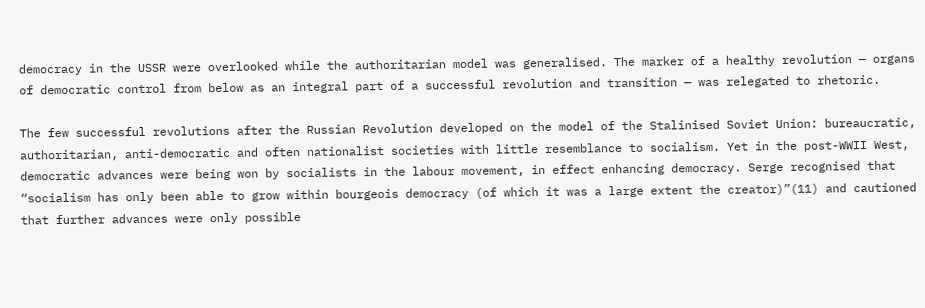democracy in the USSR were overlooked while the authoritarian model was generalised. The marker of a healthy revolution — organs of democratic control from below as an integral part of a successful revolution and transition — was relegated to rhetoric.

The few successful revolutions after the Russian Revolution developed on the model of the Stalinised Soviet Union: bureaucratic, authoritarian, anti-democratic and often nationalist societies with little resemblance to socialism. Yet in the post-WWII West, democratic advances were being won by socialists in the labour movement, in effect enhancing democracy. Serge recognised that “socialism has only been able to grow within bourgeois democracy (of which it was a large extent the creator)”(11) and cautioned that further advances were only possible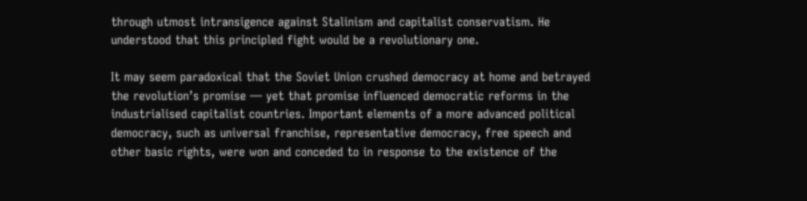through utmost intransigence against Stalinism and capitalist conservatism. He understood that this principled fight would be a revolutionary one.

It may seem paradoxical that the Soviet Union crushed democracy at home and betrayed the revolution’s promise — yet that promise influenced democratic reforms in the industrialised capitalist countries. Important elements of a more advanced political democracy, such as universal franchise, representative democracy, free speech and other basic rights, were won and conceded to in response to the existence of the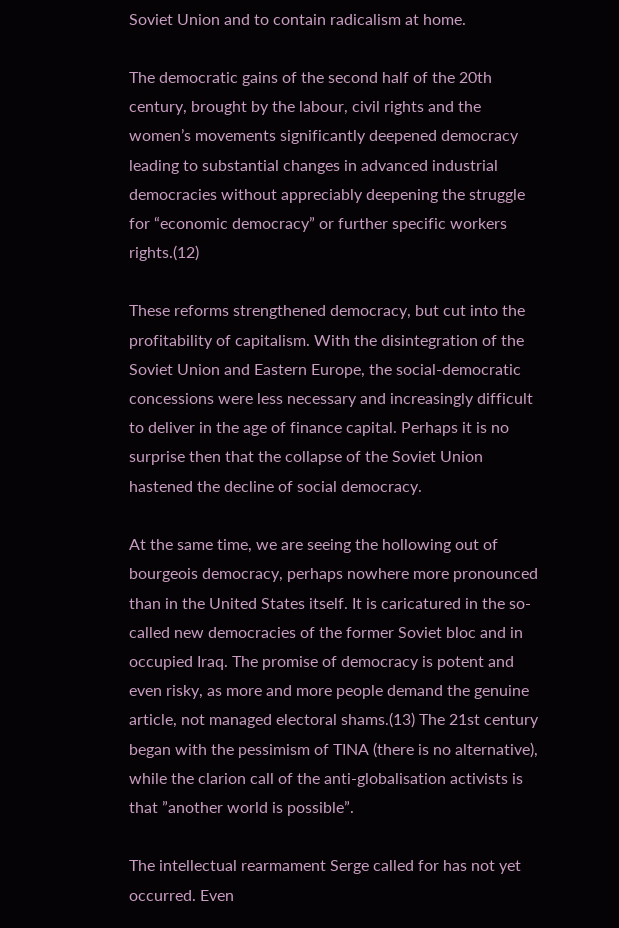Soviet Union and to contain radicalism at home.

The democratic gains of the second half of the 20th century, brought by the labour, civil rights and the women’s movements significantly deepened democracy leading to substantial changes in advanced industrial democracies without appreciably deepening the struggle for “economic democracy” or further specific workers rights.(12)

These reforms strengthened democracy, but cut into the profitability of capitalism. With the disintegration of the Soviet Union and Eastern Europe, the social-democratic concessions were less necessary and increasingly difficult to deliver in the age of finance capital. Perhaps it is no surprise then that the collapse of the Soviet Union hastened the decline of social democracy.

At the same time, we are seeing the hollowing out of bourgeois democracy, perhaps nowhere more pronounced than in the United States itself. It is caricatured in the so-called new democracies of the former Soviet bloc and in occupied Iraq. The promise of democracy is potent and even risky, as more and more people demand the genuine article, not managed electoral shams.(13) The 21st century began with the pessimism of TINA (there is no alternative), while the clarion call of the anti-globalisation activists is that ”another world is possible”.

The intellectual rearmament Serge called for has not yet occurred. Even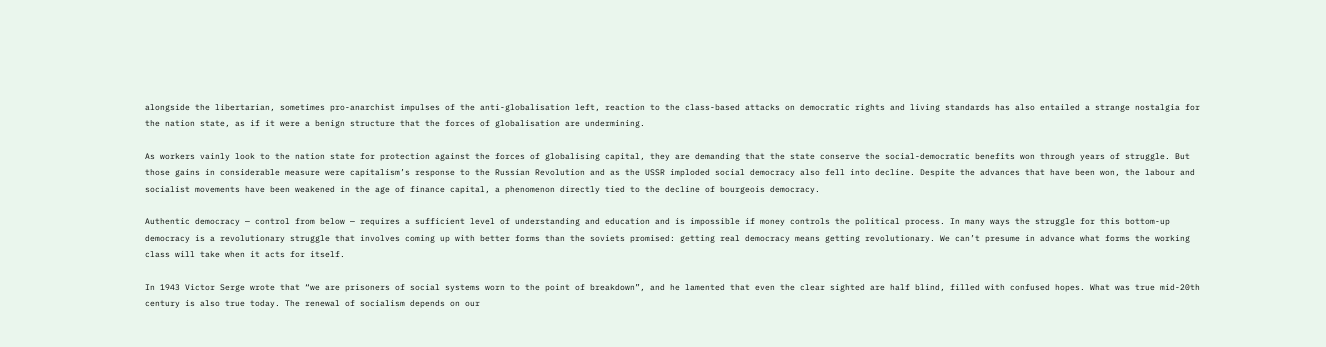alongside the libertarian, sometimes pro-anarchist impulses of the anti-globalisation left, reaction to the class-based attacks on democratic rights and living standards has also entailed a strange nostalgia for the nation state, as if it were a benign structure that the forces of globalisation are undermining.

As workers vainly look to the nation state for protection against the forces of globalising capital, they are demanding that the state conserve the social-democratic benefits won through years of struggle. But those gains in considerable measure were capitalism’s response to the Russian Revolution and as the USSR imploded social democracy also fell into decline. Despite the advances that have been won, the labour and socialist movements have been weakened in the age of finance capital, a phenomenon directly tied to the decline of bourgeois democracy.

Authentic democracy — control from below — requires a sufficient level of understanding and education and is impossible if money controls the political process. In many ways the struggle for this bottom-up democracy is a revolutionary struggle that involves coming up with better forms than the soviets promised: getting real democracy means getting revolutionary. We can’t presume in advance what forms the working class will take when it acts for itself.

In 1943 Victor Serge wrote that “we are prisoners of social systems worn to the point of breakdown”, and he lamented that even the clear sighted are half blind, filled with confused hopes. What was true mid-20th century is also true today. The renewal of socialism depends on our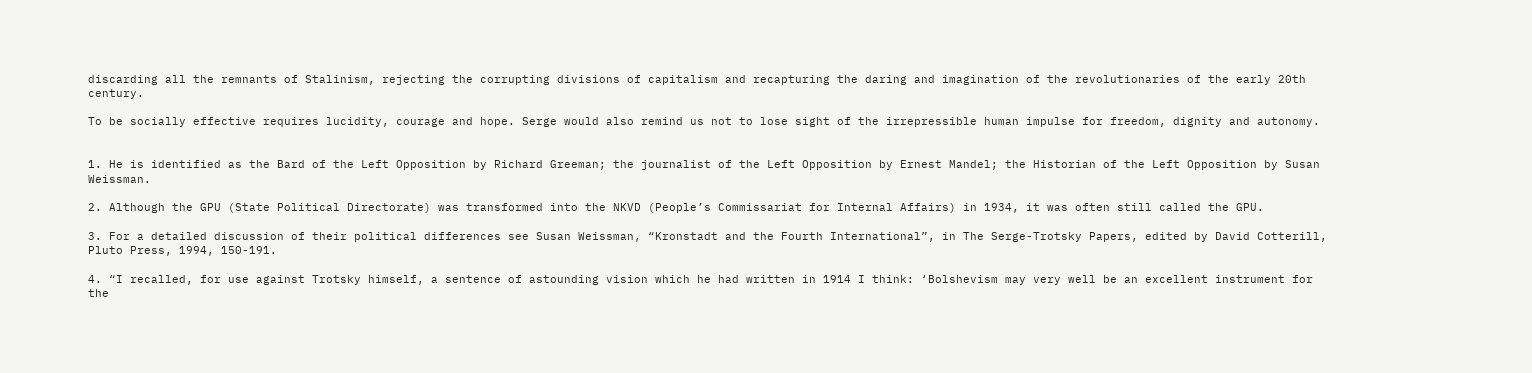discarding all the remnants of Stalinism, rejecting the corrupting divisions of capitalism and recapturing the daring and imagination of the revolutionaries of the early 20th century.

To be socially effective requires lucidity, courage and hope. Serge would also remind us not to lose sight of the irrepressible human impulse for freedom, dignity and autonomy.


1. He is identified as the Bard of the Left Opposition by Richard Greeman; the journalist of the Left Opposition by Ernest Mandel; the Historian of the Left Opposition by Susan Weissman.

2. Although the GPU (State Political Directorate) was transformed into the NKVD (People’s Commissariat for Internal Affairs) in 1934, it was often still called the GPU.

3. For a detailed discussion of their political differences see Susan Weissman, “Kronstadt and the Fourth International”, in The Serge-Trotsky Papers, edited by David Cotterill, Pluto Press, 1994, 150-191.

4. “I recalled, for use against Trotsky himself, a sentence of astounding vision which he had written in 1914 I think: ‘Bolshevism may very well be an excellent instrument for the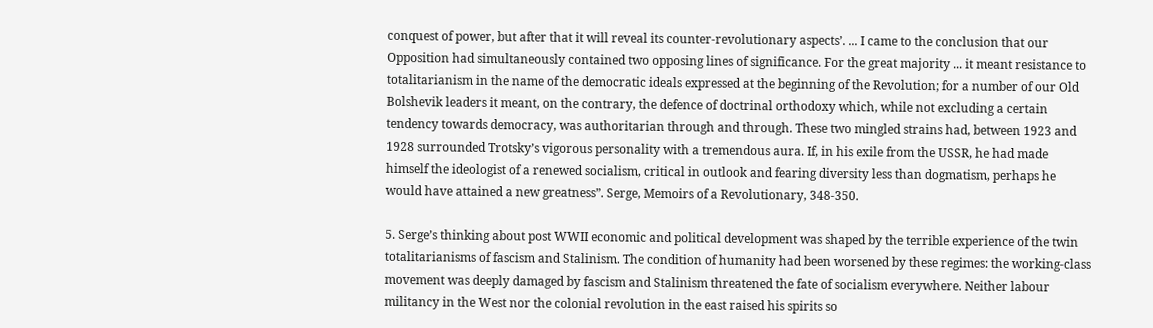conquest of power, but after that it will reveal its counter-revolutionary aspects’. ... I came to the conclusion that our Opposition had simultaneously contained two opposing lines of significance. For the great majority ... it meant resistance to totalitarianism in the name of the democratic ideals expressed at the beginning of the Revolution; for a number of our Old Bolshevik leaders it meant, on the contrary, the defence of doctrinal orthodoxy which, while not excluding a certain tendency towards democracy, was authoritarian through and through. These two mingled strains had, between 1923 and 1928 surrounded Trotsky’s vigorous personality with a tremendous aura. If, in his exile from the USSR, he had made himself the ideologist of a renewed socialism, critical in outlook and fearing diversity less than dogmatism, perhaps he would have attained a new greatness”. Serge, Memoirs of a Revolutionary, 348-350.

5. Serge’s thinking about post WWII economic and political development was shaped by the terrible experience of the twin totalitarianisms of fascism and Stalinism. The condition of humanity had been worsened by these regimes: the working-class movement was deeply damaged by fascism and Stalinism threatened the fate of socialism everywhere. Neither labour militancy in the West nor the colonial revolution in the east raised his spirits so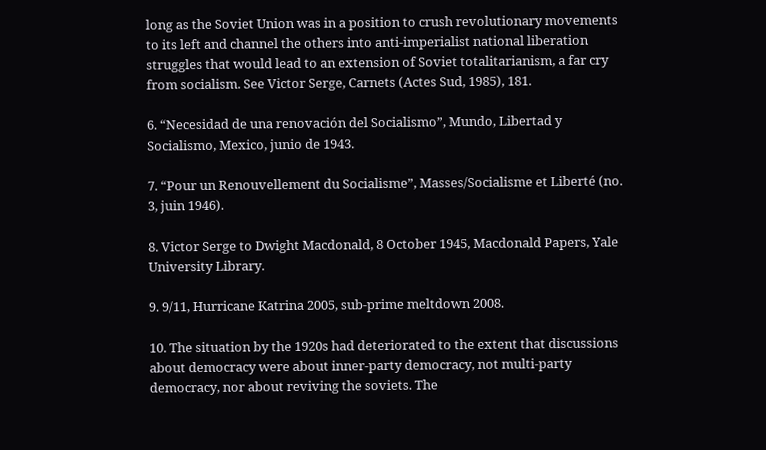long as the Soviet Union was in a position to crush revolutionary movements to its left and channel the others into anti-imperialist national liberation struggles that would lead to an extension of Soviet totalitarianism, a far cry from socialism. See Victor Serge, Carnets (Actes Sud, 1985), 181.

6. “Necesidad de una renovación del Socialismo”, Mundo, Libertad y Socialismo, Mexico, junio de 1943.

7. “Pour un Renouvellement du Socialisme”, Masses/Socialisme et Liberté (no. 3, juin 1946).

8. Victor Serge to Dwight Macdonald, 8 October 1945, Macdonald Papers, Yale University Library.

9. 9/11, Hurricane Katrina 2005, sub-prime meltdown 2008.

10. The situation by the 1920s had deteriorated to the extent that discussions about democracy were about inner-party democracy, not multi-party democracy, nor about reviving the soviets. The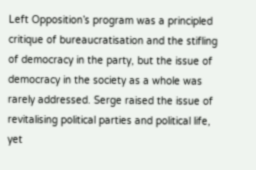Left Opposition’s program was a principled critique of bureaucratisation and the stifling of democracy in the party, but the issue of democracy in the society as a whole was rarely addressed. Serge raised the issue of revitalising political parties and political life, yet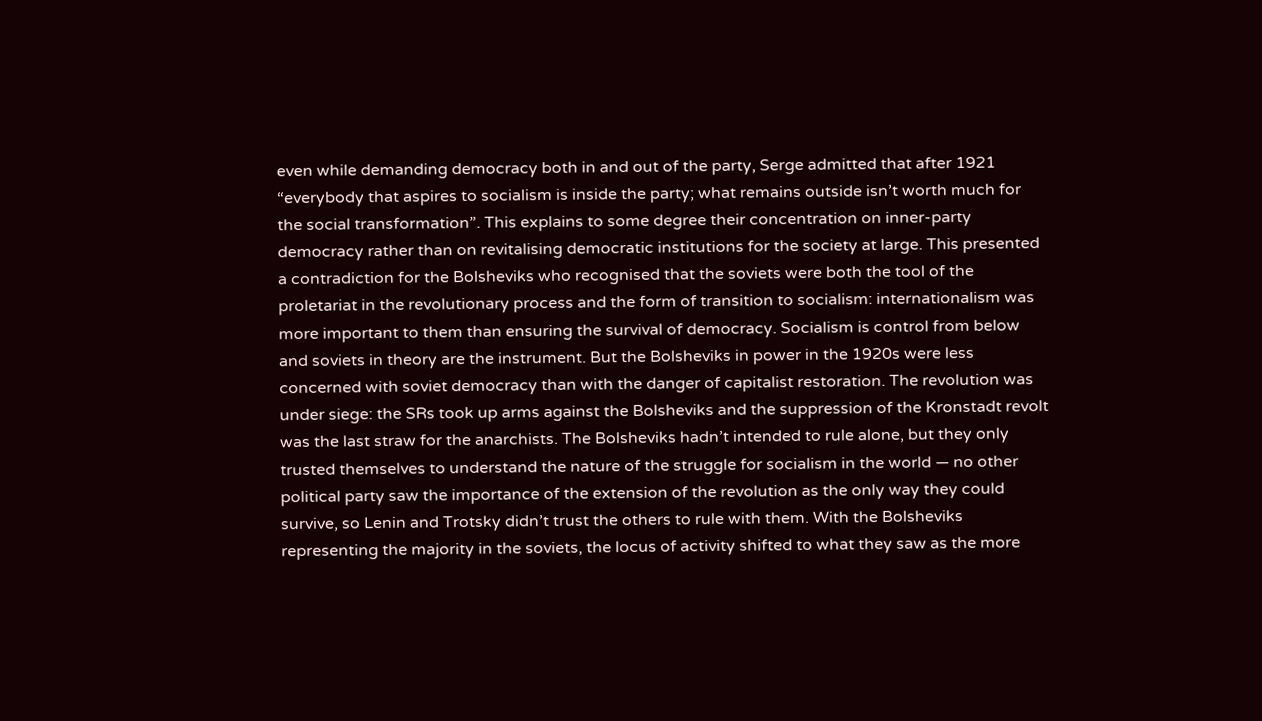even while demanding democracy both in and out of the party, Serge admitted that after 1921 “everybody that aspires to socialism is inside the party; what remains outside isn’t worth much for the social transformation”. This explains to some degree their concentration on inner-party democracy rather than on revitalising democratic institutions for the society at large. This presented a contradiction for the Bolsheviks who recognised that the soviets were both the tool of the proletariat in the revolutionary process and the form of transition to socialism: internationalism was more important to them than ensuring the survival of democracy. Socialism is control from below and soviets in theory are the instrument. But the Bolsheviks in power in the 1920s were less concerned with soviet democracy than with the danger of capitalist restoration. The revolution was under siege: the SRs took up arms against the Bolsheviks and the suppression of the Kronstadt revolt was the last straw for the anarchists. The Bolsheviks hadn’t intended to rule alone, but they only trusted themselves to understand the nature of the struggle for socialism in the world — no other political party saw the importance of the extension of the revolution as the only way they could survive, so Lenin and Trotsky didn’t trust the others to rule with them. With the Bolsheviks representing the majority in the soviets, the locus of activity shifted to what they saw as the more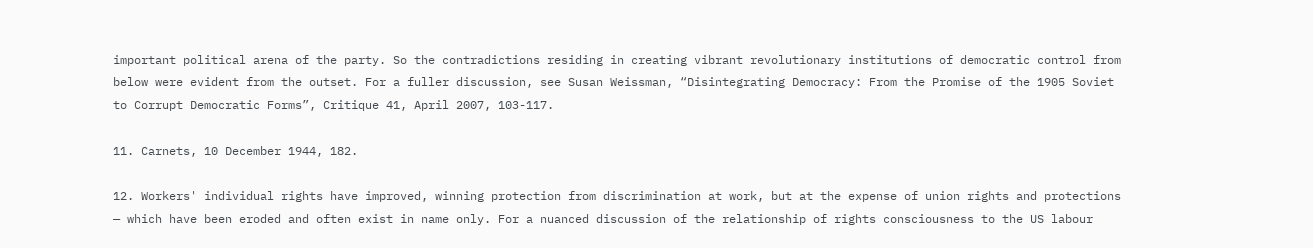important political arena of the party. So the contradictions residing in creating vibrant revolutionary institutions of democratic control from below were evident from the outset. For a fuller discussion, see Susan Weissman, “Disintegrating Democracy: From the Promise of the 1905 Soviet to Corrupt Democratic Forms”, Critique 41, April 2007, 103-117.

11. Carnets, 10 December 1944, 182.

12. Workers' individual rights have improved, winning protection from discrimination at work, but at the expense of union rights and protections — which have been eroded and often exist in name only. For a nuanced discussion of the relationship of rights consciousness to the US labour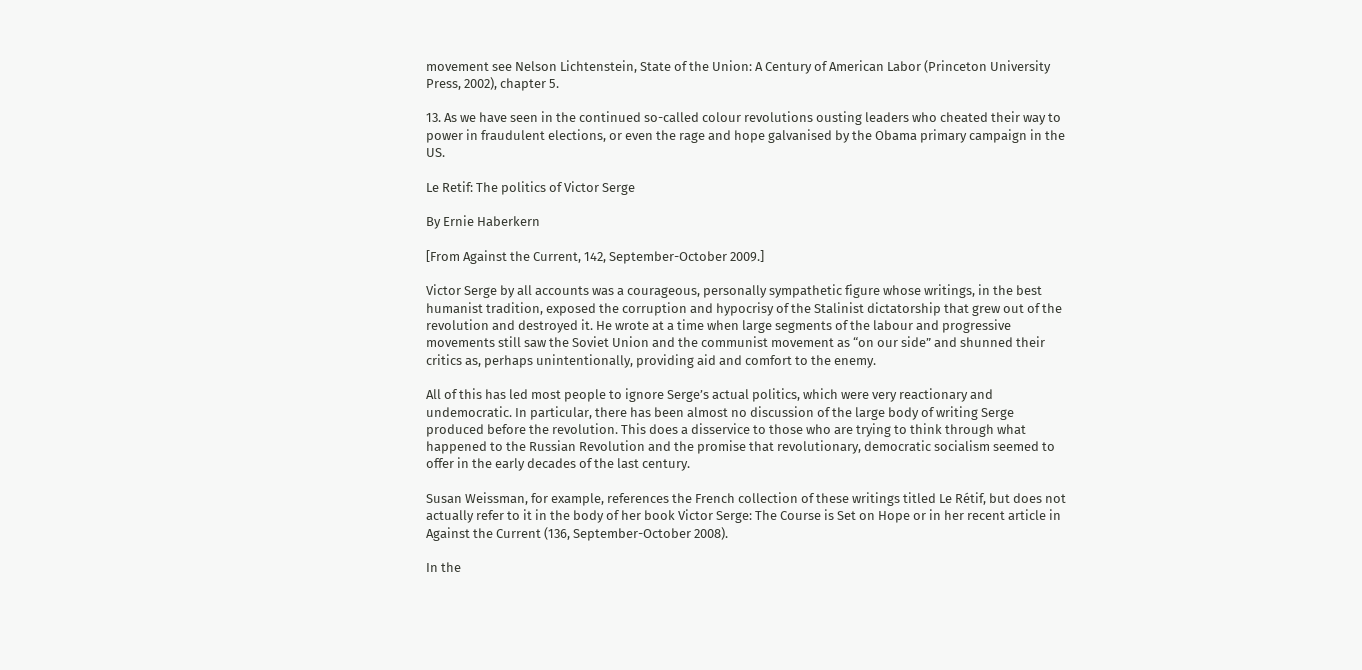movement see Nelson Lichtenstein, State of the Union: A Century of American Labor (Princeton University Press, 2002), chapter 5.

13. As we have seen in the continued so-called colour revolutions ousting leaders who cheated their way to power in fraudulent elections, or even the rage and hope galvanised by the Obama primary campaign in the US.

Le Retif: The politics of Victor Serge

By Ernie Haberkern

[From Against the Current, 142, September-October 2009.]

Victor Serge by all accounts was a courageous, personally sympathetic figure whose writings, in the best humanist tradition, exposed the corruption and hypocrisy of the Stalinist dictatorship that grew out of the revolution and destroyed it. He wrote at a time when large segments of the labour and progressive movements still saw the Soviet Union and the communist movement as “on our side” and shunned their critics as, perhaps unintentionally, providing aid and comfort to the enemy.

All of this has led most people to ignore Serge’s actual politics, which were very reactionary and undemocratic. In particular, there has been almost no discussion of the large body of writing Serge produced before the revolution. This does a disservice to those who are trying to think through what happened to the Russian Revolution and the promise that revolutionary, democratic socialism seemed to offer in the early decades of the last century.

Susan Weissman, for example, references the French collection of these writings titled Le Rétif, but does not actually refer to it in the body of her book Victor Serge: The Course is Set on Hope or in her recent article in Against the Current (136, September-October 2008).

In the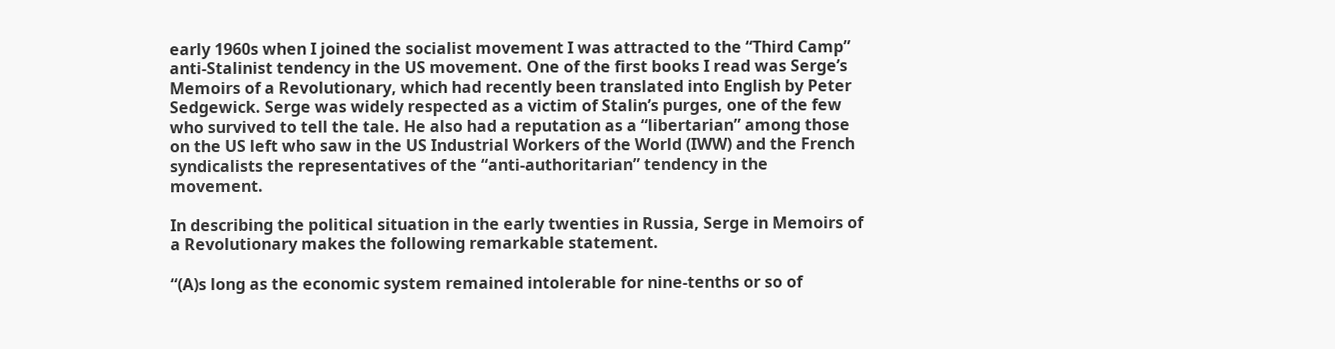early 1960s when I joined the socialist movement I was attracted to the “Third Camp” anti-Stalinist tendency in the US movement. One of the first books I read was Serge’s Memoirs of a Revolutionary, which had recently been translated into English by Peter Sedgewick. Serge was widely respected as a victim of Stalin’s purges, one of the few who survived to tell the tale. He also had a reputation as a “libertarian” among those on the US left who saw in the US Industrial Workers of the World (IWW) and the French syndicalists the representatives of the “anti-authoritarian” tendency in the movement.

In describing the political situation in the early twenties in Russia, Serge in Memoirs of a Revolutionary makes the following remarkable statement.

“(A)s long as the economic system remained intolerable for nine-tenths or so of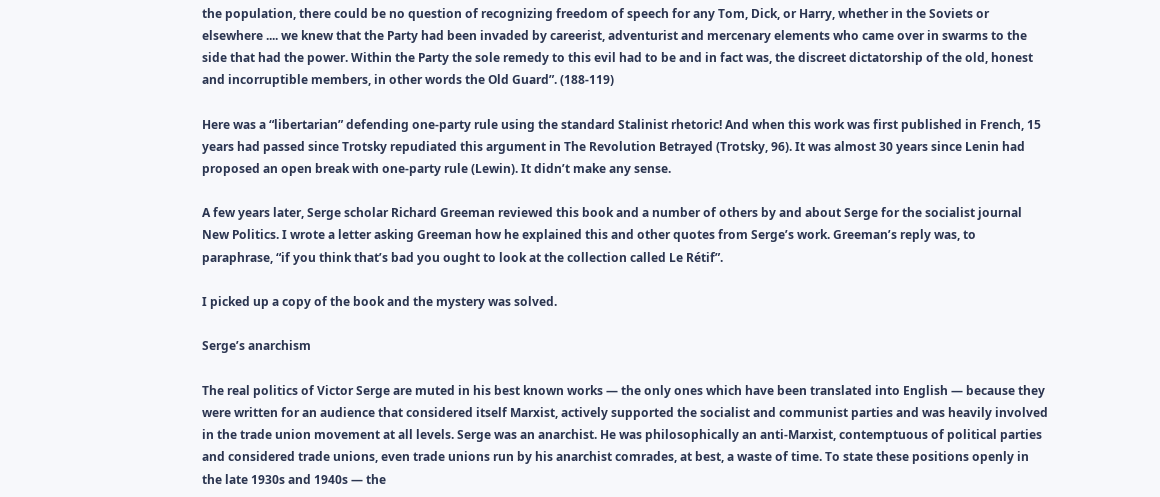the population, there could be no question of recognizing freedom of speech for any Tom, Dick, or Harry, whether in the Soviets or elsewhere .... we knew that the Party had been invaded by careerist, adventurist and mercenary elements who came over in swarms to the side that had the power. Within the Party the sole remedy to this evil had to be and in fact was, the discreet dictatorship of the old, honest and incorruptible members, in other words the Old Guard”. (188-119)

Here was a “libertarian” defending one-party rule using the standard Stalinist rhetoric! And when this work was first published in French, 15 years had passed since Trotsky repudiated this argument in The Revolution Betrayed (Trotsky, 96). It was almost 30 years since Lenin had proposed an open break with one-party rule (Lewin). It didn’t make any sense.

A few years later, Serge scholar Richard Greeman reviewed this book and a number of others by and about Serge for the socialist journal New Politics. I wrote a letter asking Greeman how he explained this and other quotes from Serge’s work. Greeman’s reply was, to paraphrase, “if you think that’s bad you ought to look at the collection called Le Rétif”.

I picked up a copy of the book and the mystery was solved.

Serge’s anarchism

The real politics of Victor Serge are muted in his best known works — the only ones which have been translated into English — because they were written for an audience that considered itself Marxist, actively supported the socialist and communist parties and was heavily involved in the trade union movement at all levels. Serge was an anarchist. He was philosophically an anti-Marxist, contemptuous of political parties and considered trade unions, even trade unions run by his anarchist comrades, at best, a waste of time. To state these positions openly in the late 1930s and 1940s — the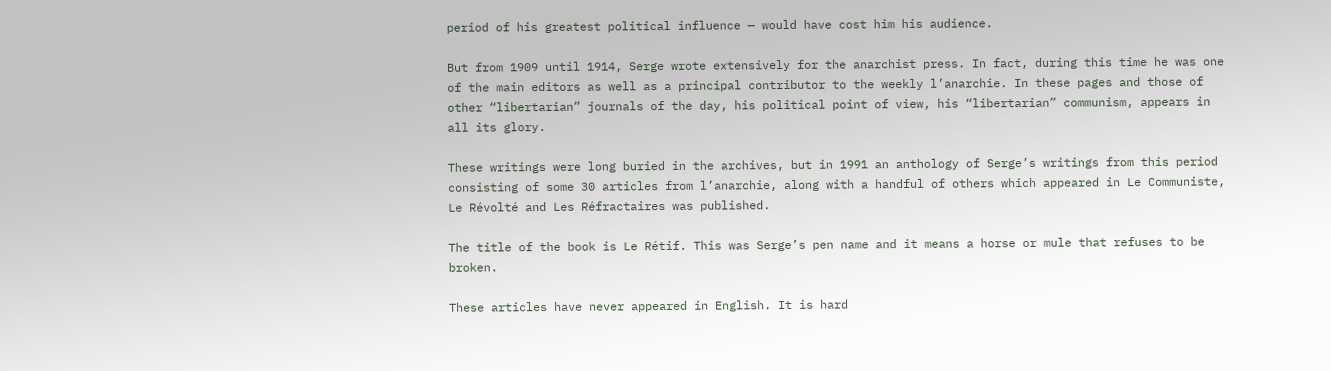period of his greatest political influence — would have cost him his audience.

But from 1909 until 1914, Serge wrote extensively for the anarchist press. In fact, during this time he was one of the main editors as well as a principal contributor to the weekly l’anarchie. In these pages and those of other “libertarian” journals of the day, his political point of view, his “libertarian” communism, appears in all its glory.

These writings were long buried in the archives, but in 1991 an anthology of Serge’s writings from this period consisting of some 30 articles from l’anarchie, along with a handful of others which appeared in Le Communiste, Le Révolté and Les Réfractaires was published.

The title of the book is Le Rétif. This was Serge’s pen name and it means a horse or mule that refuses to be broken.

These articles have never appeared in English. It is hard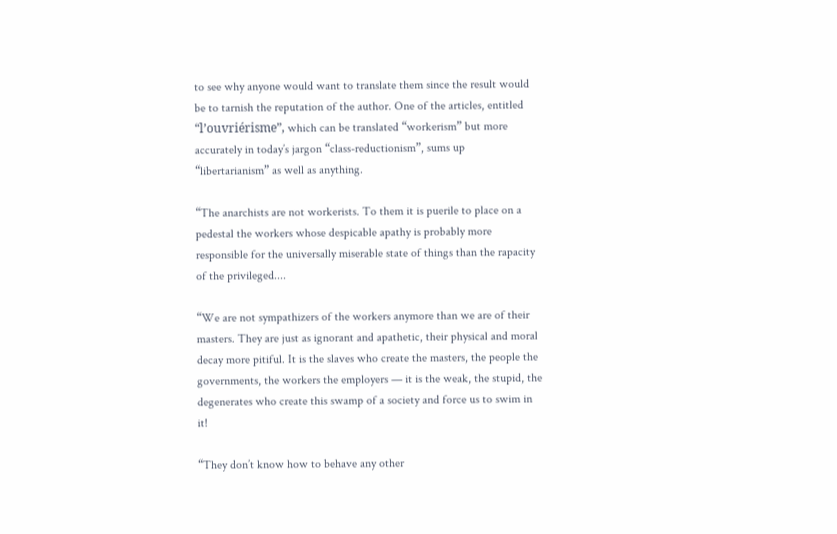to see why anyone would want to translate them since the result would be to tarnish the reputation of the author. One of the articles, entitled “l’ouvriérisme”, which can be translated “workerism” but more accurately in today’s jargon “class-reductionism”, sums up “libertarianism” as well as anything.

“The anarchists are not workerists. To them it is puerile to place on a pedestal the workers whose despicable apathy is probably more responsible for the universally miserable state of things than the rapacity of the privileged....

“We are not sympathizers of the workers anymore than we are of their masters. They are just as ignorant and apathetic, their physical and moral decay more pitiful. It is the slaves who create the masters, the people the governments, the workers the employers — it is the weak, the stupid, the degenerates who create this swamp of a society and force us to swim in it!

“They don’t know how to behave any other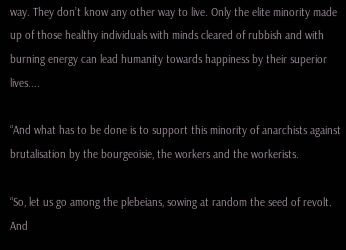way. They don’t know any other way to live. Only the elite minority made up of those healthy individuals with minds cleared of rubbish and with burning energy can lead humanity towards happiness by their superior lives....

“And what has to be done is to support this minority of anarchists against brutalisation by the bourgeoisie, the workers and the workerists.

“So, let us go among the plebeians, sowing at random the seed of revolt. And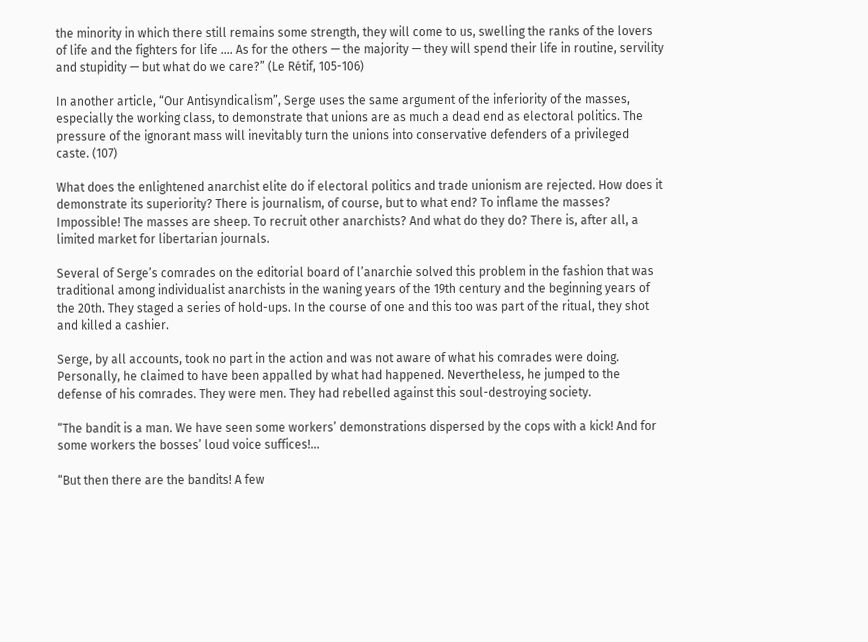the minority in which there still remains some strength, they will come to us, swelling the ranks of the lovers of life and the fighters for life .... As for the others — the majority — they will spend their life in routine, servility and stupidity — but what do we care?” (Le Rétif, 105-106)

In another article, “Our Antisyndicalism”, Serge uses the same argument of the inferiority of the masses, especially the working class, to demonstrate that unions are as much a dead end as electoral politics. The pressure of the ignorant mass will inevitably turn the unions into conservative defenders of a privileged caste. (107)

What does the enlightened anarchist elite do if electoral politics and trade unionism are rejected. How does it demonstrate its superiority? There is journalism, of course, but to what end? To inflame the masses? Impossible! The masses are sheep. To recruit other anarchists? And what do they do? There is, after all, a limited market for libertarian journals.

Several of Serge’s comrades on the editorial board of l’anarchie solved this problem in the fashion that was traditional among individualist anarchists in the waning years of the 19th century and the beginning years of the 20th. They staged a series of hold-ups. In the course of one and this too was part of the ritual, they shot and killed a cashier.

Serge, by all accounts, took no part in the action and was not aware of what his comrades were doing. Personally, he claimed to have been appalled by what had happened. Nevertheless, he jumped to the defense of his comrades. They were men. They had rebelled against this soul-destroying society.

“The bandit is a man. We have seen some workers’ demonstrations dispersed by the cops with a kick! And for some workers the bosses’ loud voice suffices!...

“But then there are the bandits! A few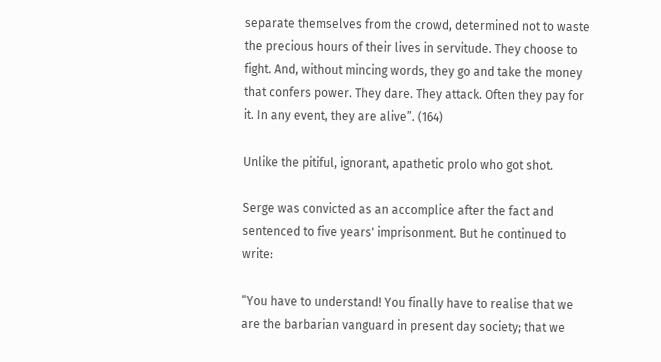separate themselves from the crowd, determined not to waste the precious hours of their lives in servitude. They choose to fight. And, without mincing words, they go and take the money that confers power. They dare. They attack. Often they pay for it. In any event, they are alive”. (164)

Unlike the pitiful, ignorant, apathetic prolo who got shot.

Serge was convicted as an accomplice after the fact and sentenced to five years' imprisonment. But he continued to write:

“You have to understand! You finally have to realise that we are the barbarian vanguard in present day society; that we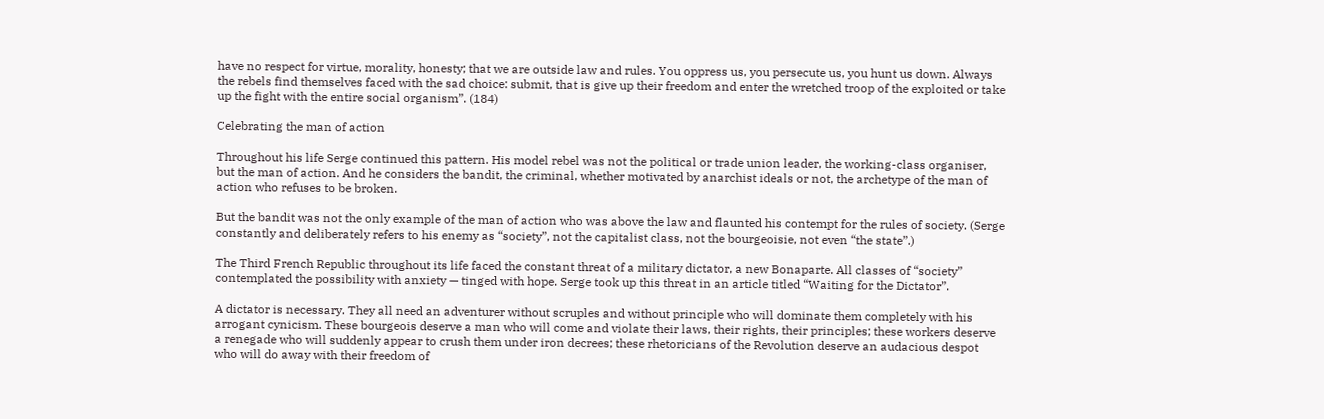have no respect for virtue, morality, honesty; that we are outside law and rules. You oppress us, you persecute us, you hunt us down. Always the rebels find themselves faced with the sad choice: submit, that is give up their freedom and enter the wretched troop of the exploited or take up the fight with the entire social organism”. (184)

Celebrating the man of action

Throughout his life Serge continued this pattern. His model rebel was not the political or trade union leader, the working-class organiser, but the man of action. And he considers the bandit, the criminal, whether motivated by anarchist ideals or not, the archetype of the man of action who refuses to be broken.

But the bandit was not the only example of the man of action who was above the law and flaunted his contempt for the rules of society. (Serge constantly and deliberately refers to his enemy as “society”, not the capitalist class, not the bourgeoisie, not even “the state”.)

The Third French Republic throughout its life faced the constant threat of a military dictator, a new Bonaparte. All classes of “society” contemplated the possibility with anxiety — tinged with hope. Serge took up this threat in an article titled “Waiting for the Dictator”.

A dictator is necessary. They all need an adventurer without scruples and without principle who will dominate them completely with his arrogant cynicism. These bourgeois deserve a man who will come and violate their laws, their rights, their principles; these workers deserve a renegade who will suddenly appear to crush them under iron decrees; these rhetoricians of the Revolution deserve an audacious despot who will do away with their freedom of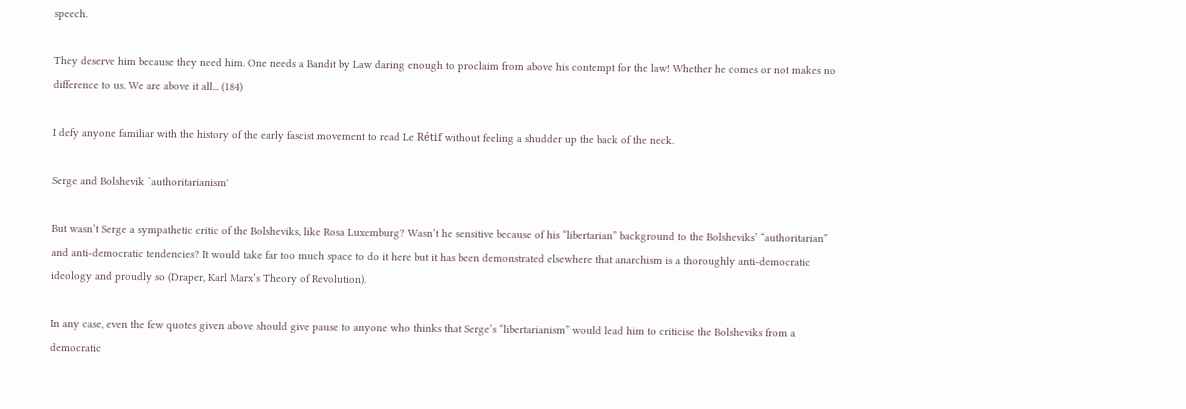speech.

They deserve him because they need him. One needs a Bandit by Law daring enough to proclaim from above his contempt for the law! Whether he comes or not makes no difference to us. We are above it all... (184)

I defy anyone familiar with the history of the early fascist movement to read Le Rétif without feeling a shudder up the back of the neck.

Serge and Bolshevik `authoritarianism'

But wasn’t Serge a sympathetic critic of the Bolsheviks, like Rosa Luxemburg? Wasn’t he sensitive because of his “libertarian” background to the Bolsheviks’ “authoritarian” and anti-democratic tendencies? It would take far too much space to do it here but it has been demonstrated elsewhere that anarchism is a thoroughly anti-democratic ideology and proudly so (Draper, Karl Marx’s Theory of Revolution).

In any case, even the few quotes given above should give pause to anyone who thinks that Serge’s “libertarianism” would lead him to criticise the Bolsheviks from a democratic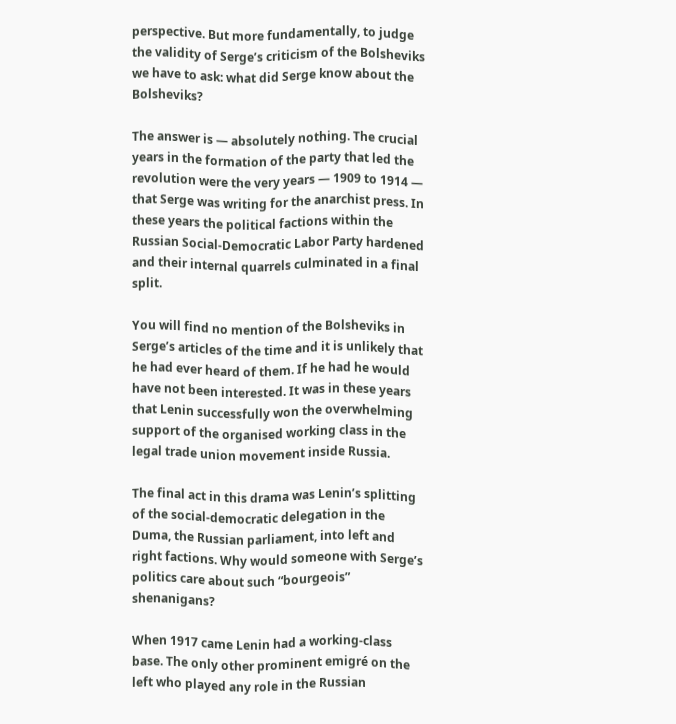perspective. But more fundamentally, to judge the validity of Serge’s criticism of the Bolsheviks we have to ask: what did Serge know about the Bolsheviks?

The answer is — absolutely nothing. The crucial years in the formation of the party that led the revolution were the very years — 1909 to 1914 — that Serge was writing for the anarchist press. In these years the political factions within the Russian Social-Democratic Labor Party hardened and their internal quarrels culminated in a final split.

You will find no mention of the Bolsheviks in Serge’s articles of the time and it is unlikely that he had ever heard of them. If he had he would have not been interested. It was in these years that Lenin successfully won the overwhelming support of the organised working class in the legal trade union movement inside Russia.

The final act in this drama was Lenin’s splitting of the social-democratic delegation in the Duma, the Russian parliament, into left and right factions. Why would someone with Serge’s politics care about such “bourgeois” shenanigans?

When 1917 came Lenin had a working-class base. The only other prominent emigré on the left who played any role in the Russian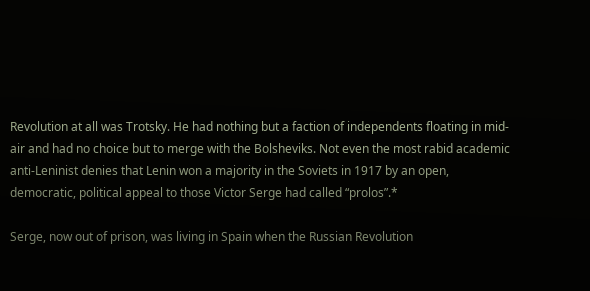Revolution at all was Trotsky. He had nothing but a faction of independents floating in mid-air and had no choice but to merge with the Bolsheviks. Not even the most rabid academic anti-Leninist denies that Lenin won a majority in the Soviets in 1917 by an open, democratic, political appeal to those Victor Serge had called “prolos”.*

Serge, now out of prison, was living in Spain when the Russian Revolution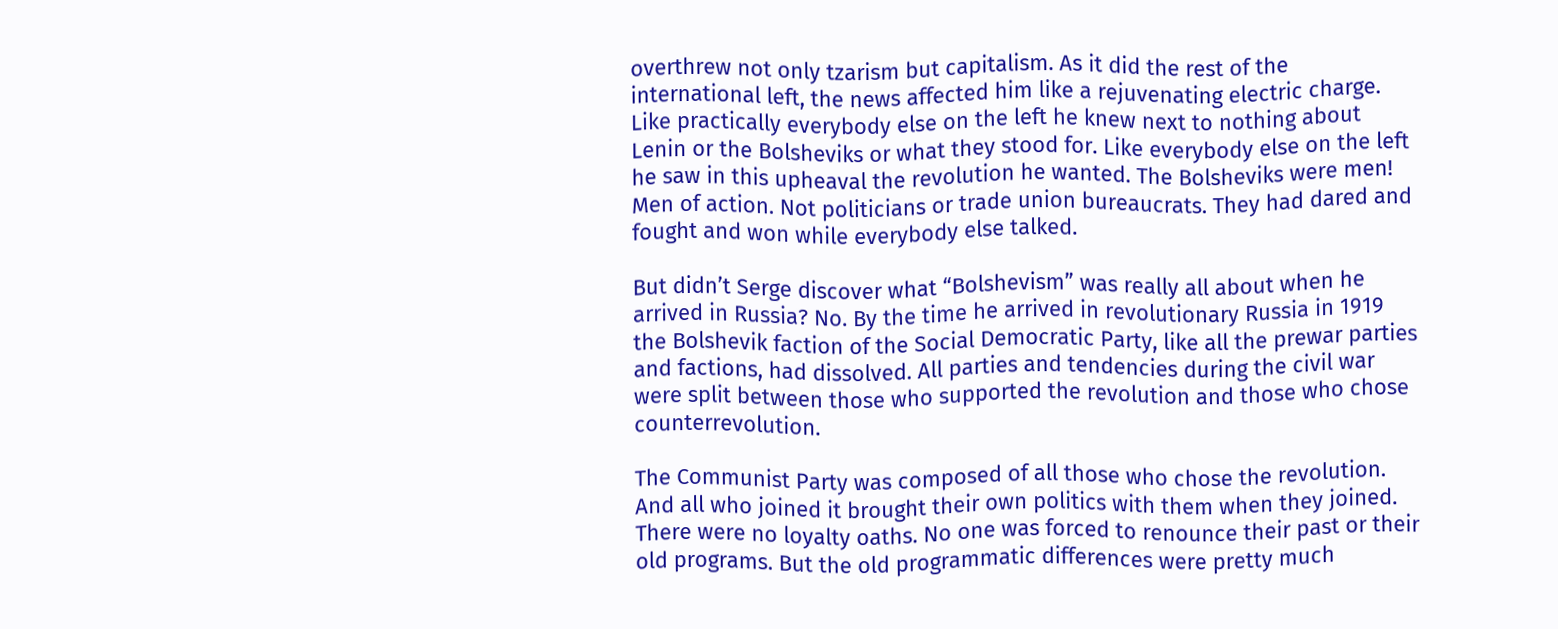overthrew not only tzarism but capitalism. As it did the rest of the international left, the news affected him like a rejuvenating electric charge. Like practically everybody else on the left he knew next to nothing about Lenin or the Bolsheviks or what they stood for. Like everybody else on the left he saw in this upheaval the revolution he wanted. The Bolsheviks were men! Men of action. Not politicians or trade union bureaucrats. They had dared and fought and won while everybody else talked.

But didn’t Serge discover what “Bolshevism” was really all about when he arrived in Russia? No. By the time he arrived in revolutionary Russia in 1919 the Bolshevik faction of the Social Democratic Party, like all the prewar parties and factions, had dissolved. All parties and tendencies during the civil war were split between those who supported the revolution and those who chose counterrevolution.

The Communist Party was composed of all those who chose the revolution. And all who joined it brought their own politics with them when they joined. There were no loyalty oaths. No one was forced to renounce their past or their old programs. But the old programmatic differences were pretty much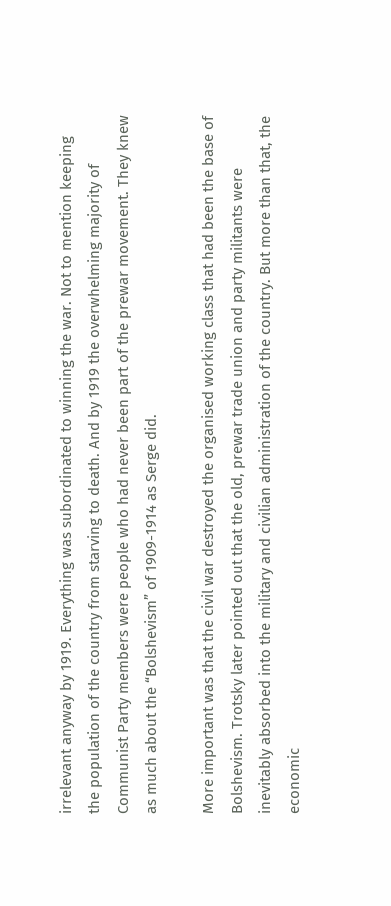irrelevant anyway by 1919. Everything was subordinated to winning the war. Not to mention keeping the population of the country from starving to death. And by 1919 the overwhelming majority of Communist Party members were people who had never been part of the prewar movement. They knew as much about the “Bolshevism” of 1909-1914 as Serge did.

More important was that the civil war destroyed the organised working class that had been the base of Bolshevism. Trotsky later pointed out that the old, prewar trade union and party militants were inevitably absorbed into the military and civilian administration of the country. But more than that, the economic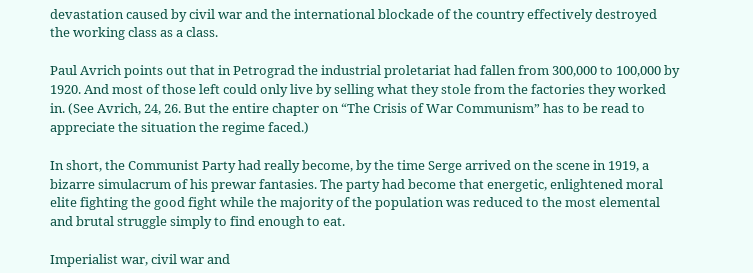devastation caused by civil war and the international blockade of the country effectively destroyed the working class as a class.

Paul Avrich points out that in Petrograd the industrial proletariat had fallen from 300,000 to 100,000 by 1920. And most of those left could only live by selling what they stole from the factories they worked in. (See Avrich, 24, 26. But the entire chapter on “The Crisis of War Communism” has to be read to appreciate the situation the regime faced.)

In short, the Communist Party had really become, by the time Serge arrived on the scene in 1919, a bizarre simulacrum of his prewar fantasies. The party had become that energetic, enlightened moral elite fighting the good fight while the majority of the population was reduced to the most elemental and brutal struggle simply to find enough to eat.

Imperialist war, civil war and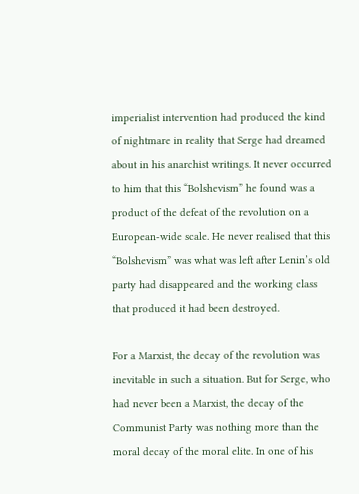imperialist intervention had produced the kind of nightmare in reality that Serge had dreamed about in his anarchist writings. It never occurred to him that this “Bolshevism” he found was a product of the defeat of the revolution on a European-wide scale. He never realised that this “Bolshevism” was what was left after Lenin’s old party had disappeared and the working class that produced it had been destroyed.

For a Marxist, the decay of the revolution was inevitable in such a situation. But for Serge, who had never been a Marxist, the decay of the Communist Party was nothing more than the moral decay of the moral elite. In one of his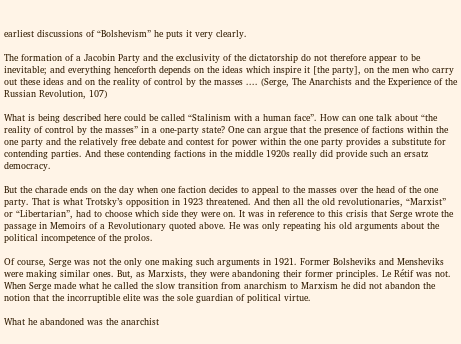earliest discussions of “Bolshevism” he puts it very clearly.

The formation of a Jacobin Party and the exclusivity of the dictatorship do not therefore appear to be inevitable; and everything henceforth depends on the ideas which inspire it [the party], on the men who carry out these ideas and on the reality of control by the masses .... (Serge, The Anarchists and the Experience of the Russian Revolution, 107)

What is being described here could be called “Stalinism with a human face”. How can one talk about “the reality of control by the masses” in a one-party state? One can argue that the presence of factions within the one party and the relatively free debate and contest for power within the one party provides a substitute for contending parties. And these contending factions in the middle 1920s really did provide such an ersatz democracy.

But the charade ends on the day when one faction decides to appeal to the masses over the head of the one party. That is what Trotsky’s opposition in 1923 threatened. And then all the old revolutionaries, “Marxist” or “Libertarian”, had to choose which side they were on. It was in reference to this crisis that Serge wrote the passage in Memoirs of a Revolutionary quoted above. He was only repeating his old arguments about the political incompetence of the prolos.

Of course, Serge was not the only one making such arguments in 1921. Former Bolsheviks and Mensheviks were making similar ones. But, as Marxists, they were abandoning their former principles. Le Rétif was not. When Serge made what he called the slow transition from anarchism to Marxism he did not abandon the notion that the incorruptible elite was the sole guardian of political virtue.

What he abandoned was the anarchist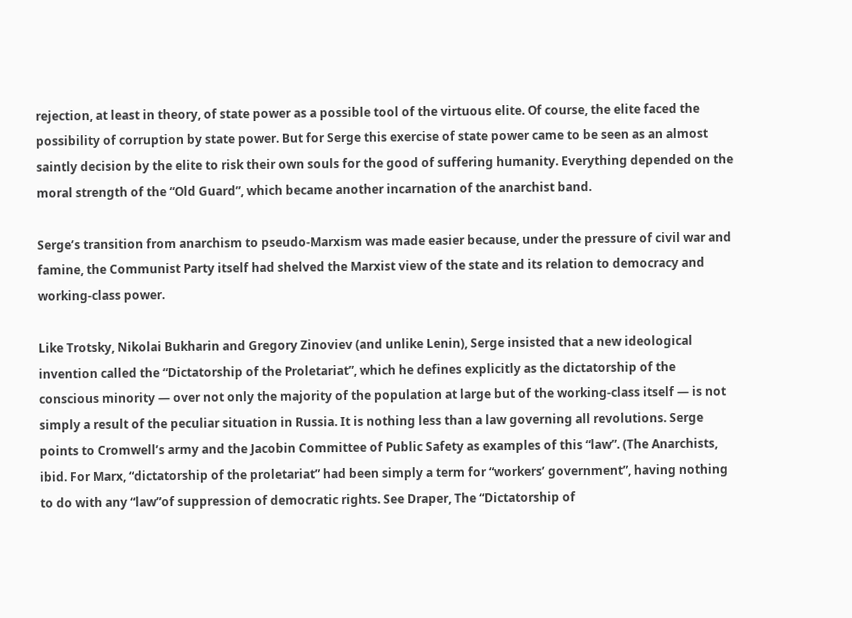rejection, at least in theory, of state power as a possible tool of the virtuous elite. Of course, the elite faced the possibility of corruption by state power. But for Serge this exercise of state power came to be seen as an almost saintly decision by the elite to risk their own souls for the good of suffering humanity. Everything depended on the moral strength of the “Old Guard”, which became another incarnation of the anarchist band.

Serge’s transition from anarchism to pseudo-Marxism was made easier because, under the pressure of civil war and famine, the Communist Party itself had shelved the Marxist view of the state and its relation to democracy and working-class power.

Like Trotsky, Nikolai Bukharin and Gregory Zinoviev (and unlike Lenin), Serge insisted that a new ideological invention called the “Dictatorship of the Proletariat”, which he defines explicitly as the dictatorship of the conscious minority — over not only the majority of the population at large but of the working-class itself — is not simply a result of the peculiar situation in Russia. It is nothing less than a law governing all revolutions. Serge points to Cromwell’s army and the Jacobin Committee of Public Safety as examples of this “law”. (The Anarchists, ibid. For Marx, “dictatorship of the proletariat” had been simply a term for “workers’ government”, having nothing to do with any “law”of suppression of democratic rights. See Draper, The “Dictatorship of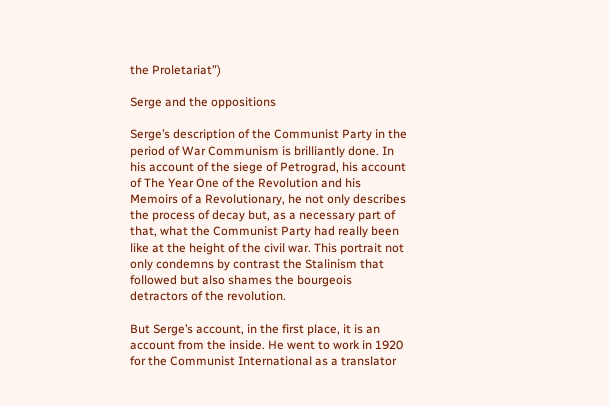the Proletariat”)

Serge and the oppositions

Serge’s description of the Communist Party in the period of War Communism is brilliantly done. In his account of the siege of Petrograd, his account of The Year One of the Revolution and his Memoirs of a Revolutionary, he not only describes the process of decay but, as a necessary part of that, what the Communist Party had really been like at the height of the civil war. This portrait not only condemns by contrast the Stalinism that followed but also shames the bourgeois detractors of the revolution.

But Serge’s account, in the first place, it is an account from the inside. He went to work in 1920 for the Communist International as a translator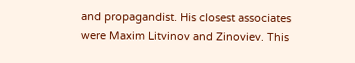and propagandist. His closest associates were Maxim Litvinov and Zinoviev. This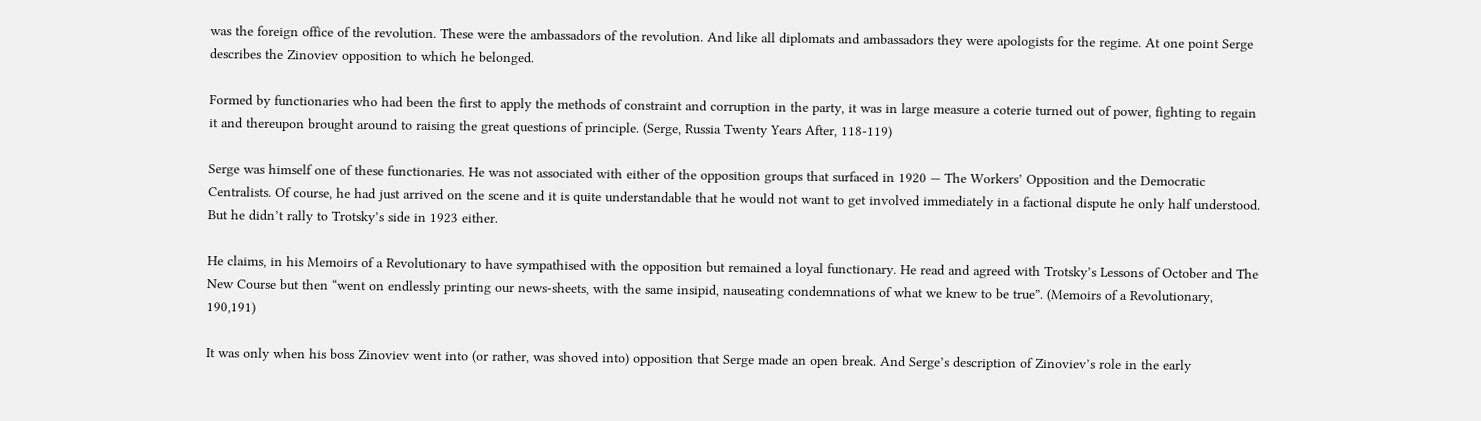was the foreign office of the revolution. These were the ambassadors of the revolution. And like all diplomats and ambassadors they were apologists for the regime. At one point Serge describes the Zinoviev opposition to which he belonged.

Formed by functionaries who had been the first to apply the methods of constraint and corruption in the party, it was in large measure a coterie turned out of power, fighting to regain it and thereupon brought around to raising the great questions of principle. (Serge, Russia Twenty Years After, 118-119)

Serge was himself one of these functionaries. He was not associated with either of the opposition groups that surfaced in 1920 — The Workers’ Opposition and the Democratic Centralists. Of course, he had just arrived on the scene and it is quite understandable that he would not want to get involved immediately in a factional dispute he only half understood. But he didn’t rally to Trotsky’s side in 1923 either.

He claims, in his Memoirs of a Revolutionary to have sympathised with the opposition but remained a loyal functionary. He read and agreed with Trotsky’s Lessons of October and The New Course but then “went on endlessly printing our news-sheets, with the same insipid, nauseating condemnations of what we knew to be true”. (Memoirs of a Revolutionary, 190,191)

It was only when his boss Zinoviev went into (or rather, was shoved into) opposition that Serge made an open break. And Serge’s description of Zinoviev’s role in the early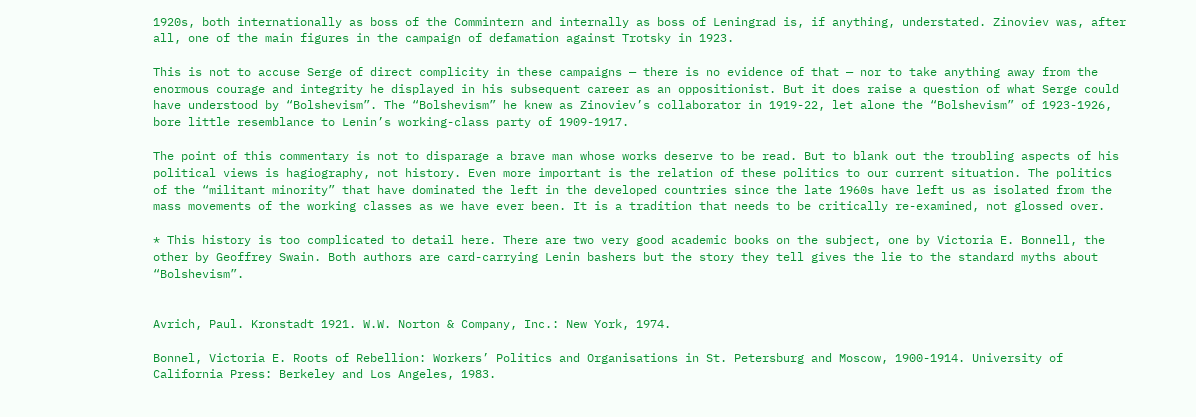1920s, both internationally as boss of the Commintern and internally as boss of Leningrad is, if anything, understated. Zinoviev was, after all, one of the main figures in the campaign of defamation against Trotsky in 1923.

This is not to accuse Serge of direct complicity in these campaigns — there is no evidence of that — nor to take anything away from the enormous courage and integrity he displayed in his subsequent career as an oppositionist. But it does raise a question of what Serge could have understood by “Bolshevism”. The “Bolshevism” he knew as Zinoviev’s collaborator in 1919-22, let alone the “Bolshevism” of 1923-1926, bore little resemblance to Lenin’s working-class party of 1909-1917.

The point of this commentary is not to disparage a brave man whose works deserve to be read. But to blank out the troubling aspects of his political views is hagiography, not history. Even more important is the relation of these politics to our current situation. The politics of the “militant minority” that have dominated the left in the developed countries since the late 1960s have left us as isolated from the mass movements of the working classes as we have ever been. It is a tradition that needs to be critically re-examined, not glossed over.

* This history is too complicated to detail here. There are two very good academic books on the subject, one by Victoria E. Bonnell, the other by Geoffrey Swain. Both authors are card-carrying Lenin bashers but the story they tell gives the lie to the standard myths about “Bolshevism”.


Avrich, Paul. Kronstadt 1921. W.W. Norton & Company, Inc.: New York, 1974.

Bonnel, Victoria E. Roots of Rebellion: Workers’ Politics and Organisations in St. Petersburg and Moscow, 1900-1914. University of California Press: Berkeley and Los Angeles, 1983.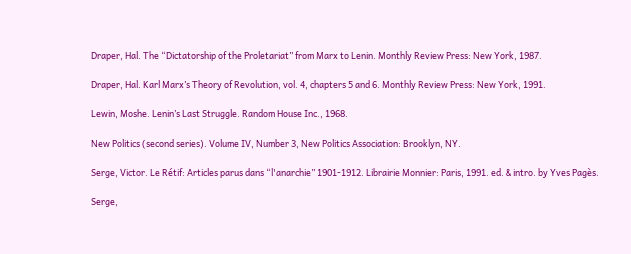Draper, Hal. The “Dictatorship of the Proletariat” from Marx to Lenin. Monthly Review Press: New York, 1987.

Draper, Hal. Karl Marx’s Theory of Revolution, vol. 4, chapters 5 and 6. Monthly Review Press: New York, 1991.

Lewin, Moshe. Lenin’s Last Struggle. Random House Inc., 1968.

New Politics (second series). Volume IV, Number 3, New Politics Association: Brooklyn, NY.

Serge, Victor. Le Rétif: Articles parus dans “l'anarchie” 1901-1912. Librairie Monnier: Paris, 1991. ed. & intro. by Yves Pagès.

Serge,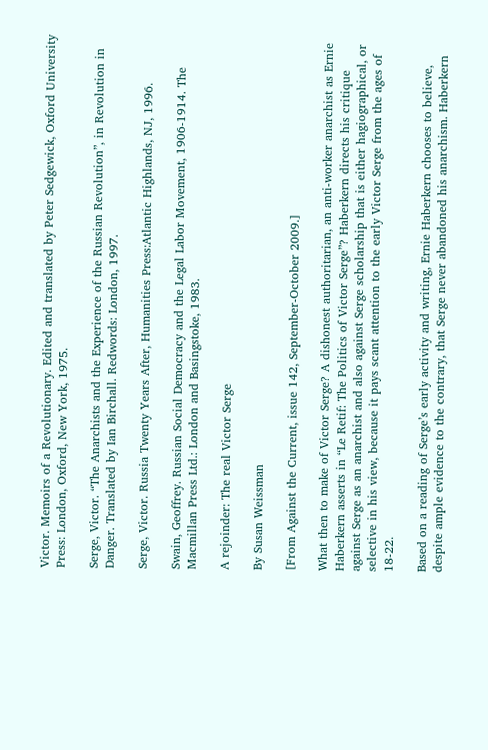Victor. Memoirs of a Revolutionary. Edited and translated by Peter Sedgewick, Oxford University Press: London, Oxford, New York, 1975.

Serge, Victor. “The Anarchists and the Experience of the Russian Revolution”, in Revolution in Danger. Translated by Ian Birchall. Redwords: London, 1997.

Serge, Victor. Russia Twenty Years After, Humanities Press:Atlantic Highlands, NJ, 1996.

Swain, Geoffrey. Russian Social Democracy and the Legal Labor Movement, 1906-1914. The Macmillan Press Ltd.: London and Basingstoke, 1983.

A rejoinder: The real Victor Serge

By Susan Weissman

[From Against the Current, issue 142, September-October 2009.]

What then to make of Victor Serge? A dishonest authoritarian, an anti-worker anarchist as Ernie Haberkern asserts in “Le Retif: The Politics of Victor Serge”? Haberkern directs his critique against Serge as an anarchist and also against Serge scholarship that is either hagiographical, or selective in his view, because it pays scant attention to the early Victor Serge from the ages of 18-22.

Based on a reading of Serge’s early activity and writing, Ernie Haberkern chooses to believe, despite ample evidence to the contrary, that Serge never abandoned his anarchism. Haberkern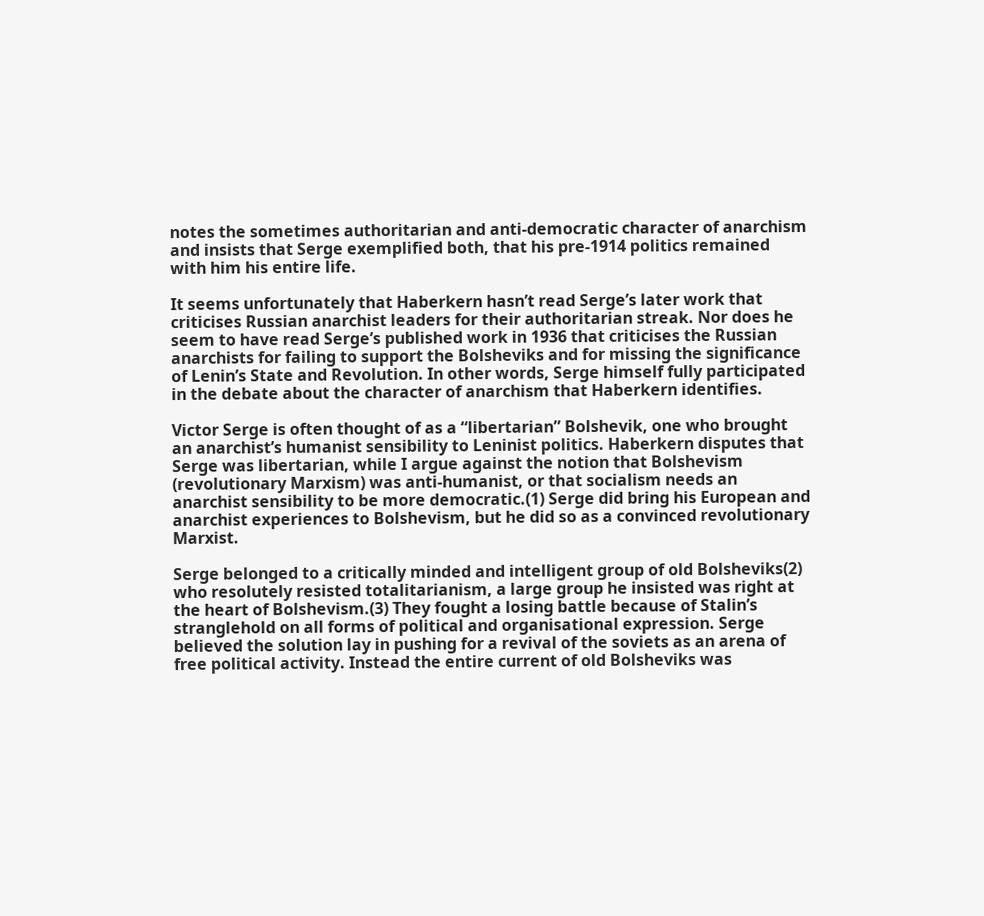notes the sometimes authoritarian and anti-democratic character of anarchism and insists that Serge exemplified both, that his pre-1914 politics remained with him his entire life.

It seems unfortunately that Haberkern hasn’t read Serge’s later work that criticises Russian anarchist leaders for their authoritarian streak. Nor does he seem to have read Serge’s published work in 1936 that criticises the Russian anarchists for failing to support the Bolsheviks and for missing the significance of Lenin’s State and Revolution. In other words, Serge himself fully participated in the debate about the character of anarchism that Haberkern identifies.

Victor Serge is often thought of as a “libertarian” Bolshevik, one who brought an anarchist’s humanist sensibility to Leninist politics. Haberkern disputes that Serge was libertarian, while I argue against the notion that Bolshevism (revolutionary Marxism) was anti-humanist, or that socialism needs an anarchist sensibility to be more democratic.(1) Serge did bring his European and anarchist experiences to Bolshevism, but he did so as a convinced revolutionary Marxist.

Serge belonged to a critically minded and intelligent group of old Bolsheviks(2) who resolutely resisted totalitarianism, a large group he insisted was right at the heart of Bolshevism.(3) They fought a losing battle because of Stalin’s stranglehold on all forms of political and organisational expression. Serge believed the solution lay in pushing for a revival of the soviets as an arena of free political activity. Instead the entire current of old Bolsheviks was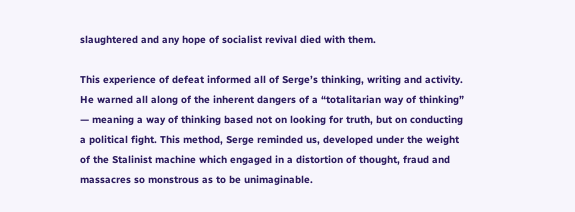slaughtered and any hope of socialist revival died with them.

This experience of defeat informed all of Serge’s thinking, writing and activity. He warned all along of the inherent dangers of a “totalitarian way of thinking” — meaning a way of thinking based not on looking for truth, but on conducting a political fight. This method, Serge reminded us, developed under the weight of the Stalinist machine which engaged in a distortion of thought, fraud and massacres so monstrous as to be unimaginable.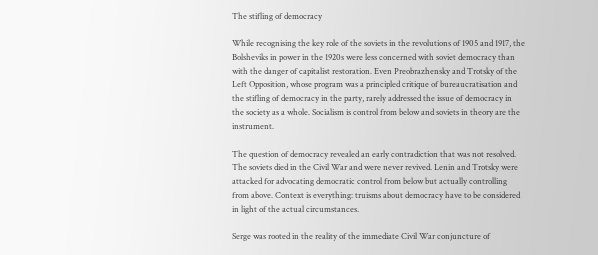The stifling of democracy

While recognising the key role of the soviets in the revolutions of 1905 and 1917, the Bolsheviks in power in the 1920s were less concerned with soviet democracy than with the danger of capitalist restoration. Even Preobrazhensky and Trotsky of the Left Opposition, whose program was a principled critique of bureaucratisation and the stifling of democracy in the party, rarely addressed the issue of democracy in the society as a whole. Socialism is control from below and soviets in theory are the instrument.

The question of democracy revealed an early contradiction that was not resolved. The soviets died in the Civil War and were never revived. Lenin and Trotsky were attacked for advocating democratic control from below but actually controlling from above. Context is everything: truisms about democracy have to be considered in light of the actual circumstances.

Serge was rooted in the reality of the immediate Civil War conjuncture of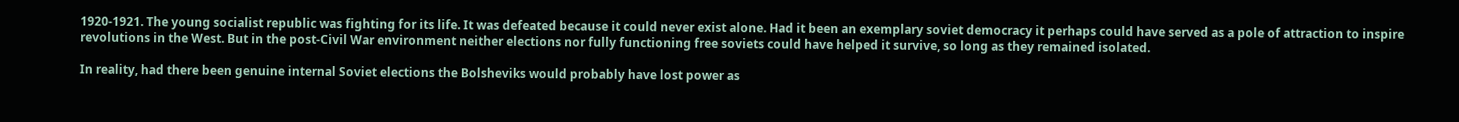1920-1921. The young socialist republic was fighting for its life. It was defeated because it could never exist alone. Had it been an exemplary soviet democracy it perhaps could have served as a pole of attraction to inspire revolutions in the West. But in the post-Civil War environment neither elections nor fully functioning free soviets could have helped it survive, so long as they remained isolated.

In reality, had there been genuine internal Soviet elections the Bolsheviks would probably have lost power as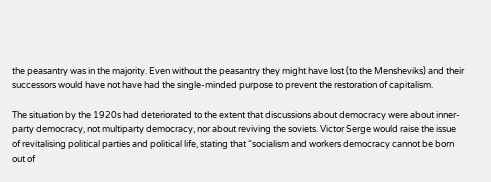the peasantry was in the majority. Even without the peasantry they might have lost (to the Mensheviks) and their successors would have not have had the single-minded purpose to prevent the restoration of capitalism.

The situation by the 1920s had deteriorated to the extent that discussions about democracy were about inner-party democracy, not multiparty democracy, nor about reviving the soviets. Victor Serge would raise the issue of revitalising political parties and political life, stating that “socialism and workers democracy cannot be born out of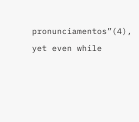pronunciamentos”(4), yet even while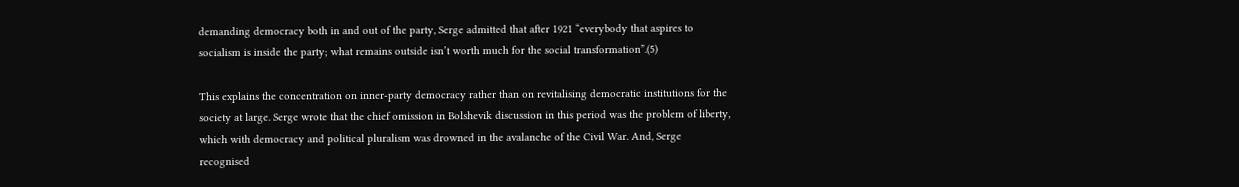demanding democracy both in and out of the party, Serge admitted that after 1921 “everybody that aspires to socialism is inside the party; what remains outside isn’t worth much for the social transformation”.(5)

This explains the concentration on inner-party democracy rather than on revitalising democratic institutions for the society at large. Serge wrote that the chief omission in Bolshevik discussion in this period was the problem of liberty, which with democracy and political pluralism was drowned in the avalanche of the Civil War. And, Serge recognised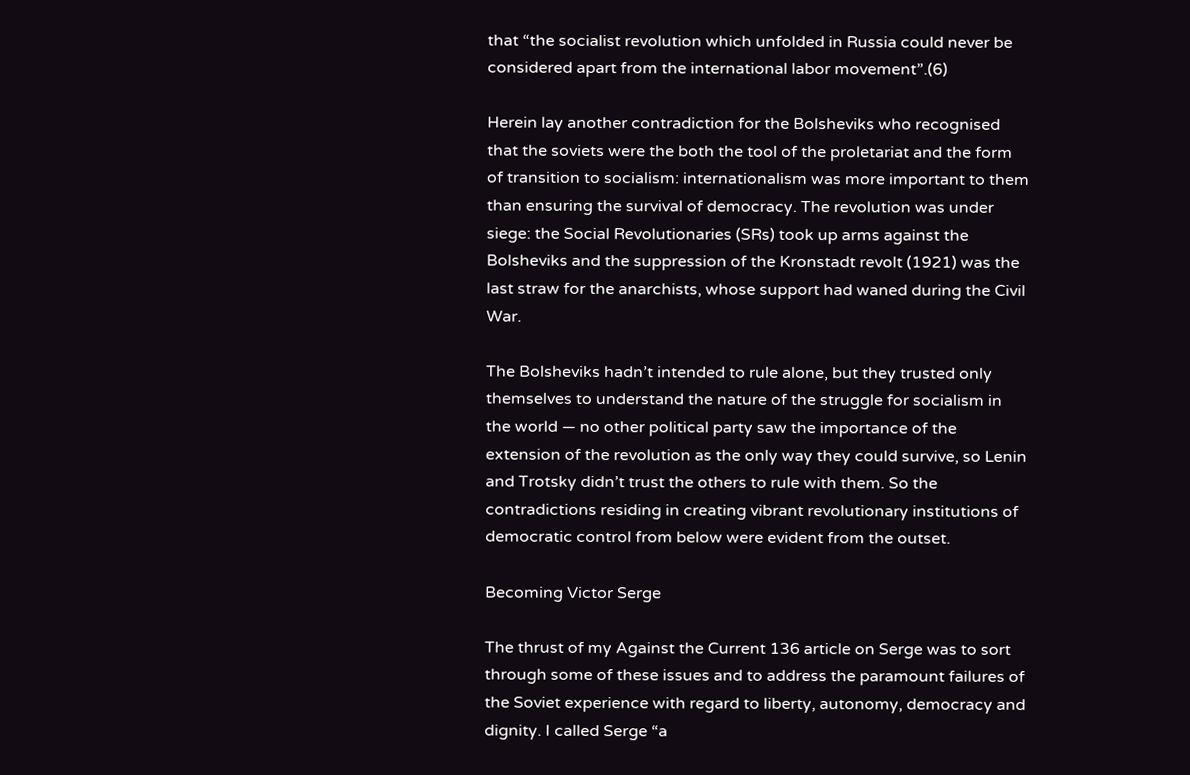that “the socialist revolution which unfolded in Russia could never be considered apart from the international labor movement”.(6)

Herein lay another contradiction for the Bolsheviks who recognised that the soviets were the both the tool of the proletariat and the form of transition to socialism: internationalism was more important to them than ensuring the survival of democracy. The revolution was under siege: the Social Revolutionaries (SRs) took up arms against the Bolsheviks and the suppression of the Kronstadt revolt (1921) was the last straw for the anarchists, whose support had waned during the Civil War.

The Bolsheviks hadn’t intended to rule alone, but they trusted only themselves to understand the nature of the struggle for socialism in the world — no other political party saw the importance of the extension of the revolution as the only way they could survive, so Lenin and Trotsky didn’t trust the others to rule with them. So the contradictions residing in creating vibrant revolutionary institutions of democratic control from below were evident from the outset.

Becoming Victor Serge

The thrust of my Against the Current 136 article on Serge was to sort through some of these issues and to address the paramount failures of the Soviet experience with regard to liberty, autonomy, democracy and dignity. I called Serge “a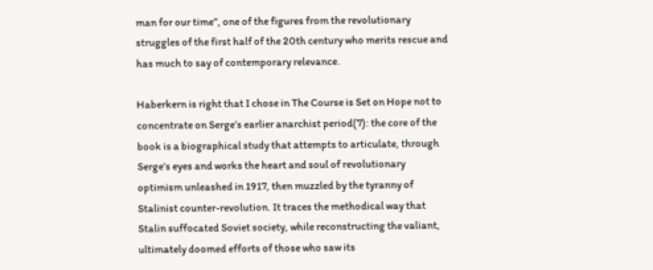man for our time”, one of the figures from the revolutionary struggles of the first half of the 20th century who merits rescue and has much to say of contemporary relevance.

Haberkern is right that I chose in The Course is Set on Hope not to concentrate on Serge’s earlier anarchist period(7): the core of the book is a biographical study that attempts to articulate, through Serge’s eyes and works the heart and soul of revolutionary optimism unleashed in 1917, then muzzled by the tyranny of Stalinist counter-revolution. It traces the methodical way that Stalin suffocated Soviet society, while reconstructing the valiant, ultimately doomed efforts of those who saw its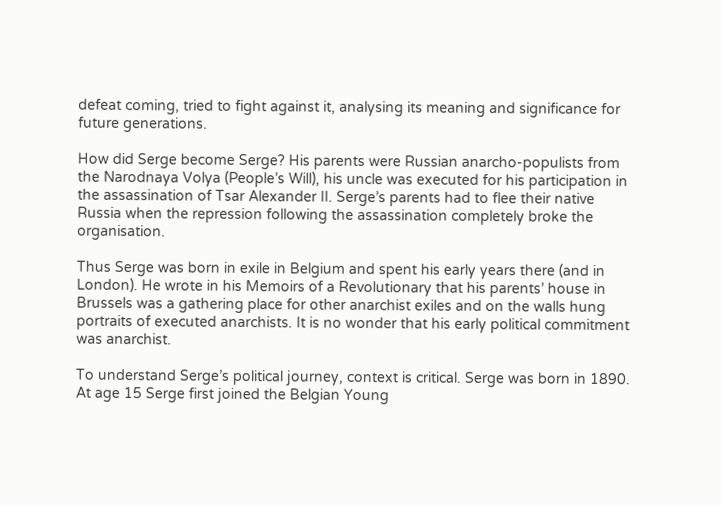defeat coming, tried to fight against it, analysing its meaning and significance for future generations.

How did Serge become Serge? His parents were Russian anarcho-populists from the Narodnaya Volya (People’s Will), his uncle was executed for his participation in the assassination of Tsar Alexander II. Serge’s parents had to flee their native Russia when the repression following the assassination completely broke the organisation.

Thus Serge was born in exile in Belgium and spent his early years there (and in London). He wrote in his Memoirs of a Revolutionary that his parents’ house in Brussels was a gathering place for other anarchist exiles and on the walls hung portraits of executed anarchists. It is no wonder that his early political commitment was anarchist.

To understand Serge’s political journey, context is critical. Serge was born in 1890. At age 15 Serge first joined the Belgian Young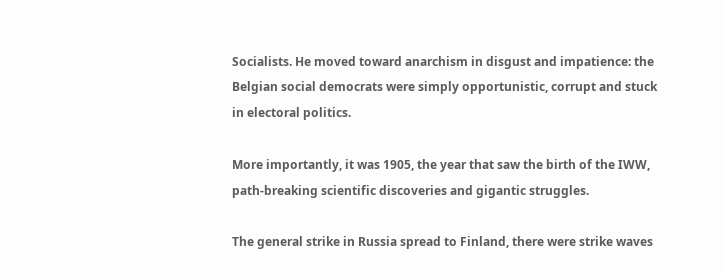Socialists. He moved toward anarchism in disgust and impatience: the Belgian social democrats were simply opportunistic, corrupt and stuck in electoral politics.

More importantly, it was 1905, the year that saw the birth of the IWW, path-breaking scientific discoveries and gigantic struggles.

The general strike in Russia spread to Finland, there were strike waves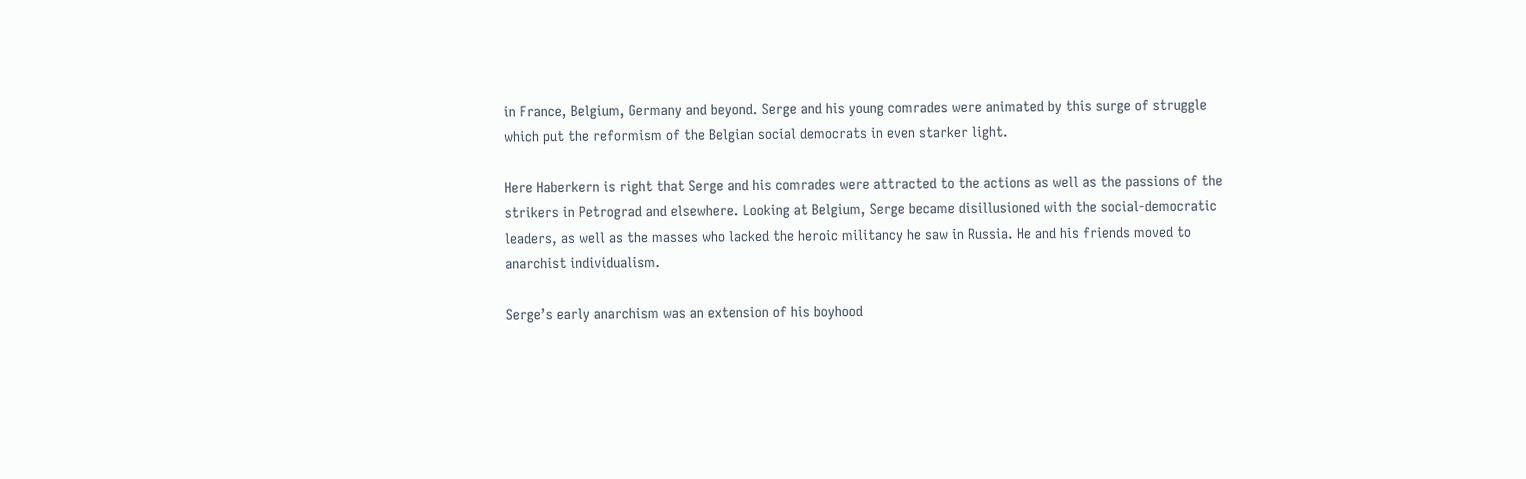in France, Belgium, Germany and beyond. Serge and his young comrades were animated by this surge of struggle which put the reformism of the Belgian social democrats in even starker light.

Here Haberkern is right that Serge and his comrades were attracted to the actions as well as the passions of the strikers in Petrograd and elsewhere. Looking at Belgium, Serge became disillusioned with the social-democratic leaders, as well as the masses who lacked the heroic militancy he saw in Russia. He and his friends moved to anarchist individualism.

Serge’s early anarchism was an extension of his boyhood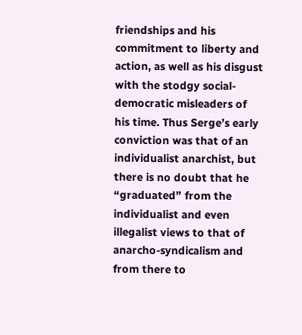friendships and his commitment to liberty and action, as well as his disgust with the stodgy social-democratic misleaders of his time. Thus Serge’s early conviction was that of an individualist anarchist, but there is no doubt that he “graduated” from the individualist and even illegalist views to that of anarcho-syndicalism and from there to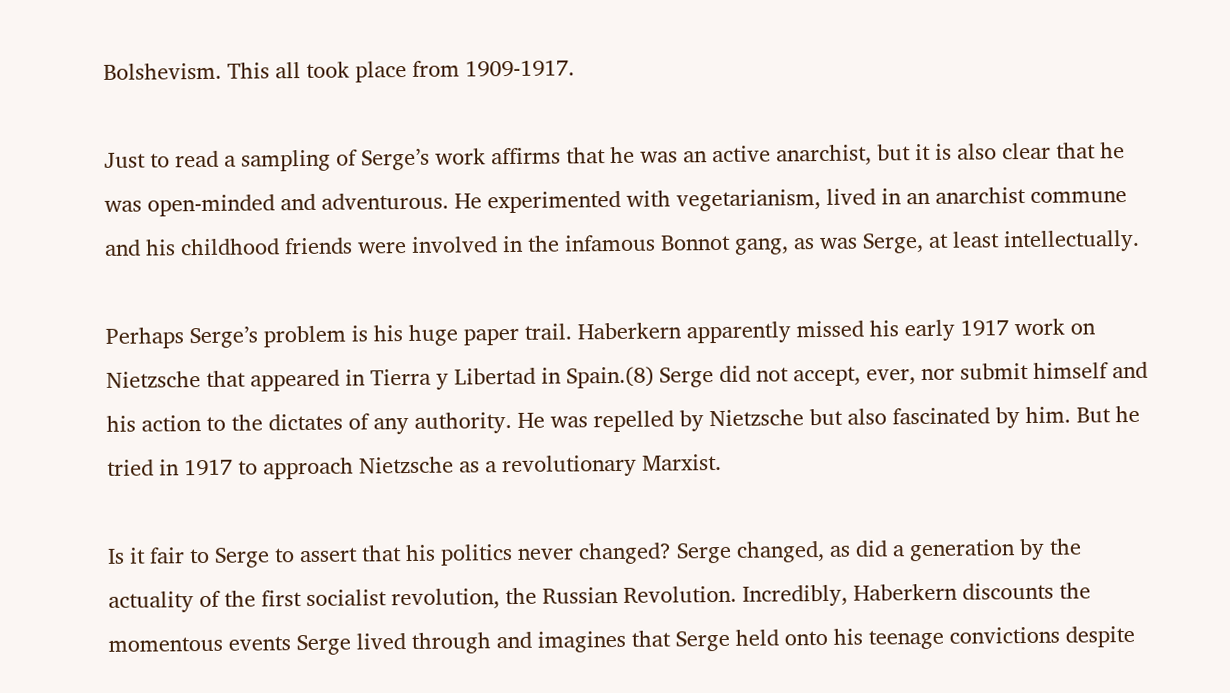Bolshevism. This all took place from 1909-1917.

Just to read a sampling of Serge’s work affirms that he was an active anarchist, but it is also clear that he was open-minded and adventurous. He experimented with vegetarianism, lived in an anarchist commune and his childhood friends were involved in the infamous Bonnot gang, as was Serge, at least intellectually.

Perhaps Serge’s problem is his huge paper trail. Haberkern apparently missed his early 1917 work on Nietzsche that appeared in Tierra y Libertad in Spain.(8) Serge did not accept, ever, nor submit himself and his action to the dictates of any authority. He was repelled by Nietzsche but also fascinated by him. But he tried in 1917 to approach Nietzsche as a revolutionary Marxist.

Is it fair to Serge to assert that his politics never changed? Serge changed, as did a generation by the actuality of the first socialist revolution, the Russian Revolution. Incredibly, Haberkern discounts the momentous events Serge lived through and imagines that Serge held onto his teenage convictions despite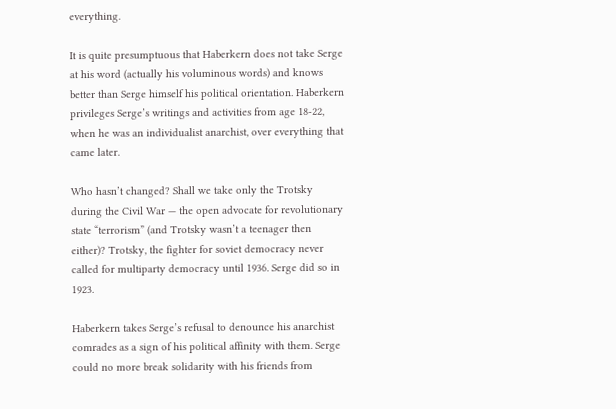everything.

It is quite presumptuous that Haberkern does not take Serge at his word (actually his voluminous words) and knows better than Serge himself his political orientation. Haberkern privileges Serge’s writings and activities from age 18-22, when he was an individualist anarchist, over everything that came later.

Who hasn’t changed? Shall we take only the Trotsky during the Civil War — the open advocate for revolutionary state “terrorism” (and Trotsky wasn’t a teenager then either)? Trotsky, the fighter for soviet democracy never called for multiparty democracy until 1936. Serge did so in 1923.

Haberkern takes Serge’s refusal to denounce his anarchist comrades as a sign of his political affinity with them. Serge could no more break solidarity with his friends from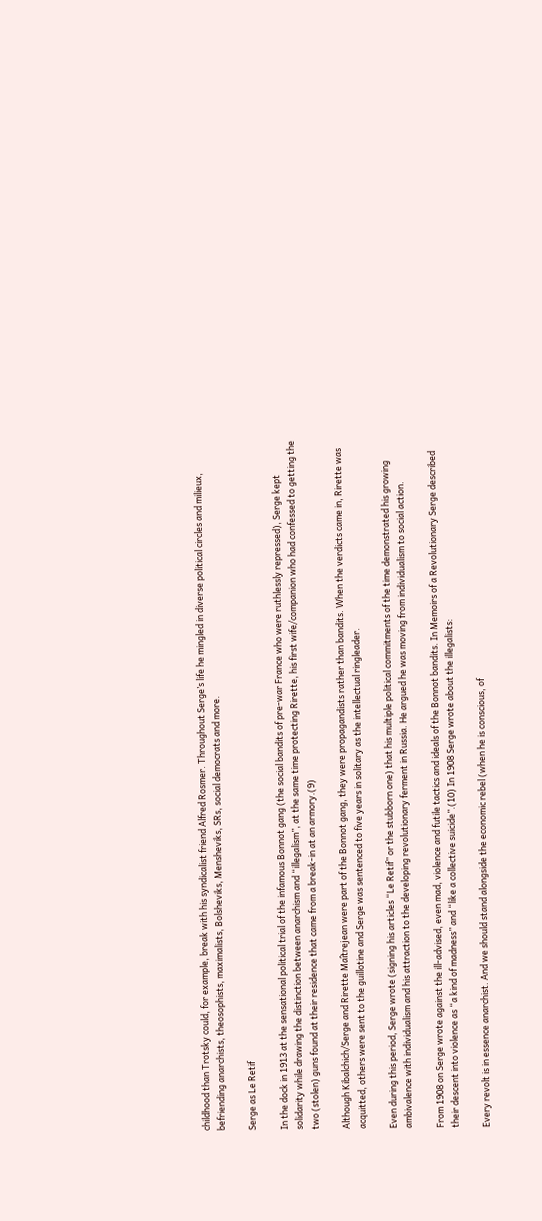childhood than Trotsky could, for example, break with his syndicalist friend Alfred Rosmer. Throughout Serge’s life he mingled in diverse political circles and milieux, befriending anarchists, theosophists, maximalists, Bolsheviks, Mensheviks, SRs, social democrats and more.

Serge as Le Retif

In the dock in 1913 at the sensational political trial of the infamous Bonnot gang (the social bandits of pre-war France who were ruthlessly repressed), Serge kept solidarity while drawing the distinction between anarchism and “illegalism”, at the same time protecting Rirette, his first wife/companion who had confessed to getting the two (stolen) guns found at their residence that came from a break-in at an armory.(9)

Although Kibalchich/Serge and Rirette Maîtrejean were part of the Bonnot gang, they were propagandists rather than bandits. When the verdicts came in, Rirette was acquitted, others were sent to the guillotine and Serge was sentenced to five years in solitary as the intellectual ringleader.

Even during this period, Serge wrote (signing his articles “Le Retif” or the stubborn one) that his multiple political commitments of the time demonstrated his growing ambivalence with individualism and his attraction to the developing revolutionary ferment in Russia. He argued he was moving from individualism to social action.

From 1908 on Serge wrote against the ill-advised, even mad, violence and futile tactics and ideals of the Bonnot bandits. In Memoirs of a Revolutionary Serge described their descent into violence as “a kind of madness” and “like a collective suicide”.(10) In 1908 Serge wrote about the illegalists:

Every revolt is in essence anarchist. And we should stand alongside the economic rebel (when he is conscious, of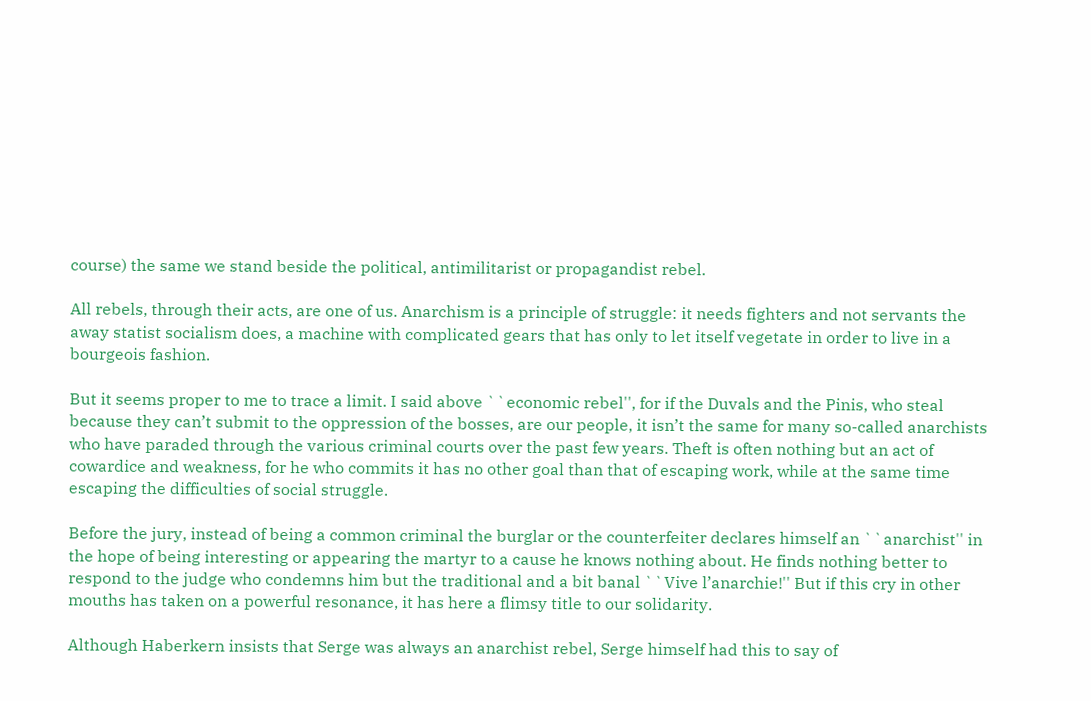course) the same we stand beside the political, antimilitarist or propagandist rebel.

All rebels, through their acts, are one of us. Anarchism is a principle of struggle: it needs fighters and not servants the away statist socialism does, a machine with complicated gears that has only to let itself vegetate in order to live in a bourgeois fashion.

But it seems proper to me to trace a limit. I said above ``economic rebel'', for if the Duvals and the Pinis, who steal because they can’t submit to the oppression of the bosses, are our people, it isn’t the same for many so-called anarchists who have paraded through the various criminal courts over the past few years. Theft is often nothing but an act of cowardice and weakness, for he who commits it has no other goal than that of escaping work, while at the same time escaping the difficulties of social struggle.

Before the jury, instead of being a common criminal the burglar or the counterfeiter declares himself an ``anarchist'' in the hope of being interesting or appearing the martyr to a cause he knows nothing about. He finds nothing better to respond to the judge who condemns him but the traditional and a bit banal ``Vive l’anarchie!'' But if this cry in other mouths has taken on a powerful resonance, it has here a flimsy title to our solidarity.

Although Haberkern insists that Serge was always an anarchist rebel, Serge himself had this to say of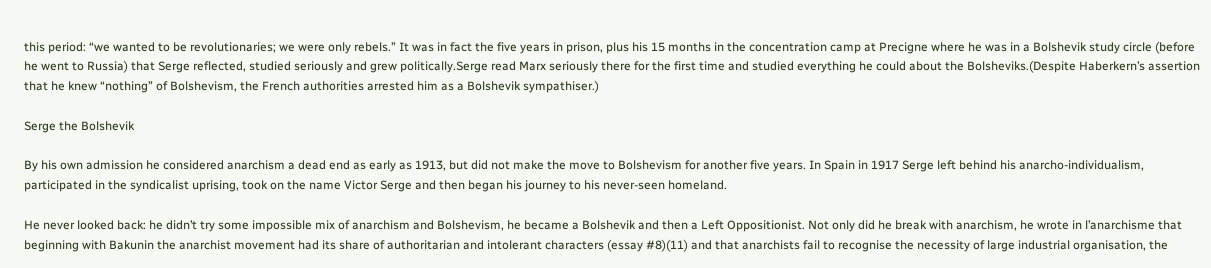this period: “we wanted to be revolutionaries; we were only rebels.” It was in fact the five years in prison, plus his 15 months in the concentration camp at Precigne where he was in a Bolshevik study circle (before he went to Russia) that Serge reflected, studied seriously and grew politically.Serge read Marx seriously there for the first time and studied everything he could about the Bolsheviks.(Despite Haberkern’s assertion that he knew “nothing” of Bolshevism, the French authorities arrested him as a Bolshevik sympathiser.)

Serge the Bolshevik

By his own admission he considered anarchism a dead end as early as 1913, but did not make the move to Bolshevism for another five years. In Spain in 1917 Serge left behind his anarcho-individualism, participated in the syndicalist uprising, took on the name Victor Serge and then began his journey to his never-seen homeland.

He never looked back: he didn’t try some impossible mix of anarchism and Bolshevism, he became a Bolshevik and then a Left Oppositionist. Not only did he break with anarchism, he wrote in l’anarchisme that beginning with Bakunin the anarchist movement had its share of authoritarian and intolerant characters (essay #8)(11) and that anarchists fail to recognise the necessity of large industrial organisation, the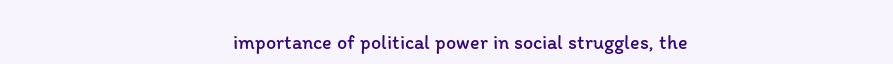importance of political power in social struggles, the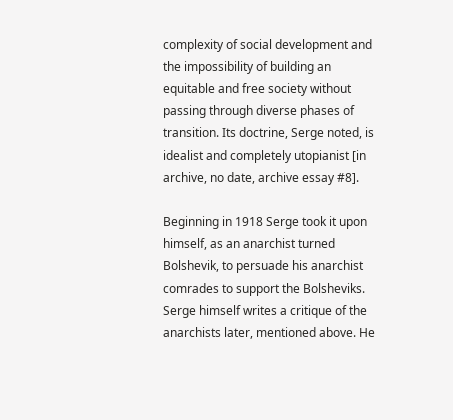complexity of social development and the impossibility of building an equitable and free society without passing through diverse phases of transition. Its doctrine, Serge noted, is idealist and completely utopianist [in archive, no date, archive essay #8].

Beginning in 1918 Serge took it upon himself, as an anarchist turned Bolshevik, to persuade his anarchist comrades to support the Bolsheviks. Serge himself writes a critique of the anarchists later, mentioned above. He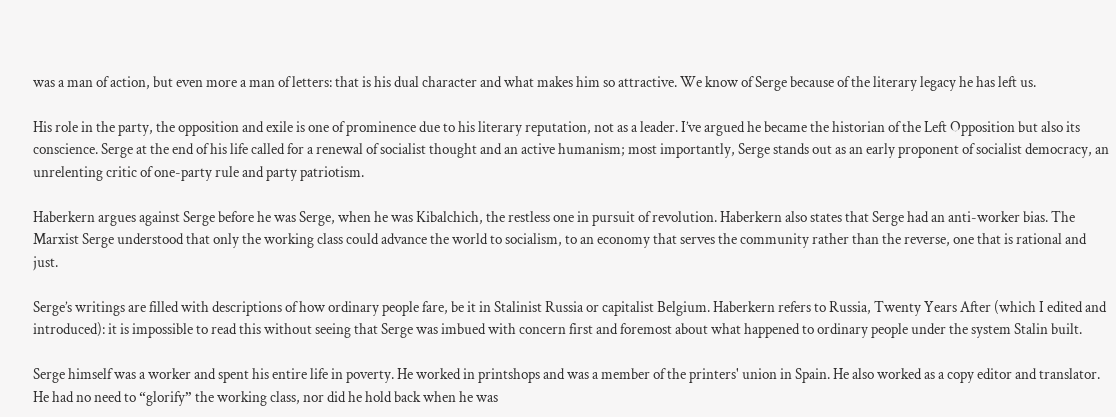was a man of action, but even more a man of letters: that is his dual character and what makes him so attractive. We know of Serge because of the literary legacy he has left us.

His role in the party, the opposition and exile is one of prominence due to his literary reputation, not as a leader. I’ve argued he became the historian of the Left Opposition but also its conscience. Serge at the end of his life called for a renewal of socialist thought and an active humanism; most importantly, Serge stands out as an early proponent of socialist democracy, an unrelenting critic of one-party rule and party patriotism.

Haberkern argues against Serge before he was Serge, when he was Kibalchich, the restless one in pursuit of revolution. Haberkern also states that Serge had an anti-worker bias. The Marxist Serge understood that only the working class could advance the world to socialism, to an economy that serves the community rather than the reverse, one that is rational and just.

Serge’s writings are filled with descriptions of how ordinary people fare, be it in Stalinist Russia or capitalist Belgium. Haberkern refers to Russia, Twenty Years After (which I edited and introduced): it is impossible to read this without seeing that Serge was imbued with concern first and foremost about what happened to ordinary people under the system Stalin built.

Serge himself was a worker and spent his entire life in poverty. He worked in printshops and was a member of the printers' union in Spain. He also worked as a copy editor and translator. He had no need to “glorify” the working class, nor did he hold back when he was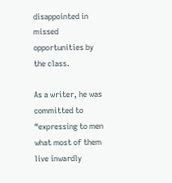disappointed in missed opportunities by the class.

As a writer, he was committed to “expressing to men what most of them live inwardly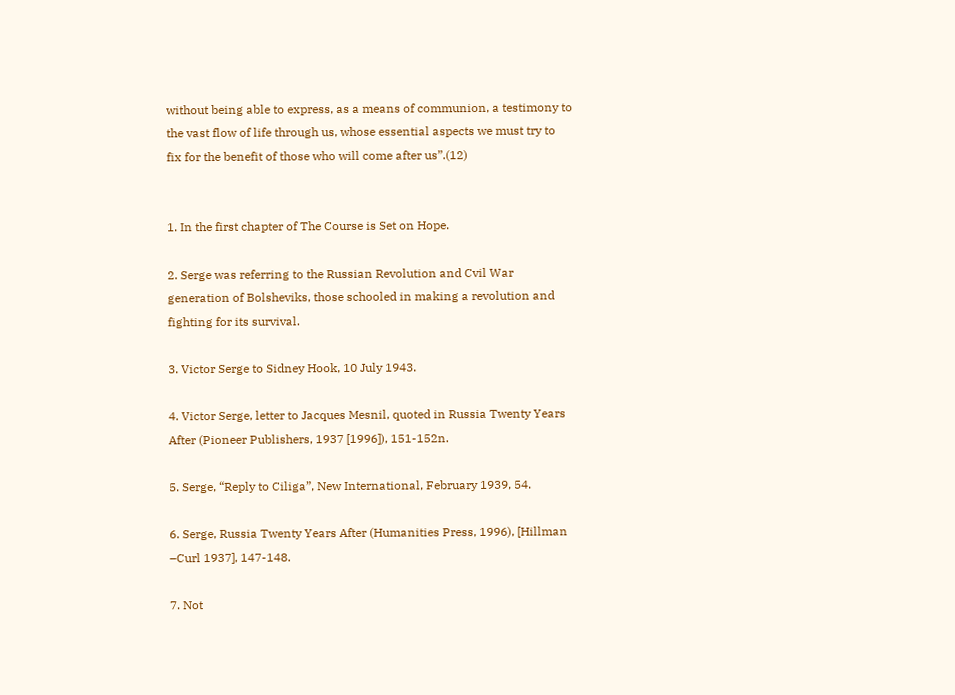without being able to express, as a means of communion, a testimony to the vast flow of life through us, whose essential aspects we must try to fix for the benefit of those who will come after us”.(12)


1. In the first chapter of The Course is Set on Hope.

2. Serge was referring to the Russian Revolution and Cvil War generation of Bolsheviks, those schooled in making a revolution and fighting for its survival.

3. Victor Serge to Sidney Hook, 10 July 1943.

4. Victor Serge, letter to Jacques Mesnil, quoted in Russia Twenty Years After (Pioneer Publishers, 1937 [1996]), 151-152n.

5. Serge, “Reply to Ciliga”, New International, February 1939, 54.

6. Serge, Russia Twenty Years After (Humanities Press, 1996), [Hillman –Curl 1937], 147-148.

7. Not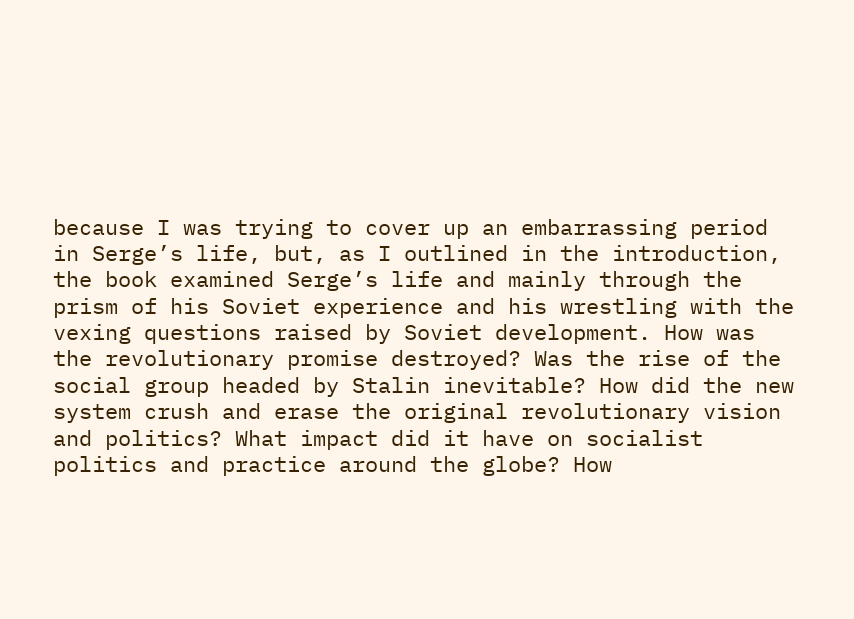because I was trying to cover up an embarrassing period in Serge’s life, but, as I outlined in the introduction, the book examined Serge’s life and mainly through the prism of his Soviet experience and his wrestling with the vexing questions raised by Soviet development. How was the revolutionary promise destroyed? Was the rise of the social group headed by Stalin inevitable? How did the new system crush and erase the original revolutionary vision and politics? What impact did it have on socialist politics and practice around the globe? How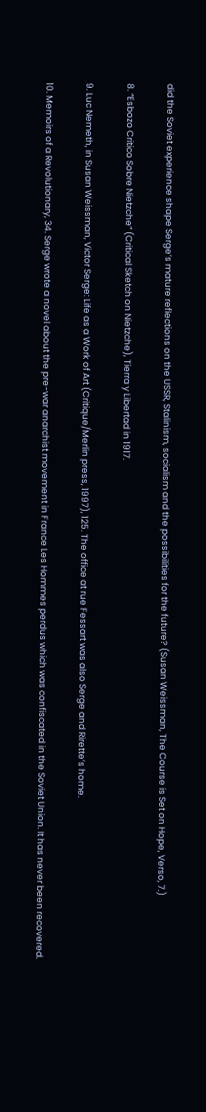did the Soviet experience shape Serge’s mature reflections on the USSR, Stalinism, socialism and the possibilities for the future? (Susan Weissman, The Course is Set on Hope, Verso, 7.)

8. “Esbozo Critico Sobre Nietzche” (Critical Sketch on Nietzche), Tierra y Libertad in 1917.

9. Luc Nemeth, in Susan Weissman, Victor Serge: Life as a Work of Art (Critique/Merlin press, 1997), 125. The office at rue Fessart was also Serge and Rirette’s home.

10. Memoirs of a Revolutionary, 34. Serge wrote a novel about the pre-war anarchist movement in France Les Hommes perdus which was confiscated in the Soviet Union. It has never been recovered.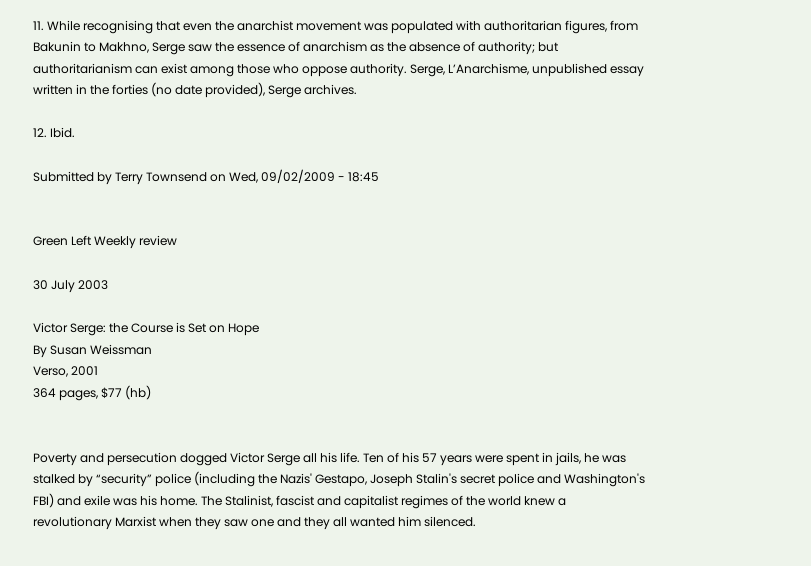11. While recognising that even the anarchist movement was populated with authoritarian figures, from Bakunin to Makhno, Serge saw the essence of anarchism as the absence of authority; but authoritarianism can exist among those who oppose authority. Serge, L’Anarchisme, unpublished essay written in the forties (no date provided), Serge archives.

12. Ibid.

Submitted by Terry Townsend on Wed, 09/02/2009 - 18:45


Green Left Weekly review

30 July 2003

Victor Serge: the Course is Set on Hope
By Susan Weissman
Verso, 2001
364 pages, $77 (hb)


Poverty and persecution dogged Victor Serge all his life. Ten of his 57 years were spent in jails, he was stalked by “security” police (including the Nazis' Gestapo, Joseph Stalin's secret police and Washington's FBI) and exile was his home. The Stalinist, fascist and capitalist regimes of the world knew a revolutionary Marxist when they saw one and they all wanted him silenced.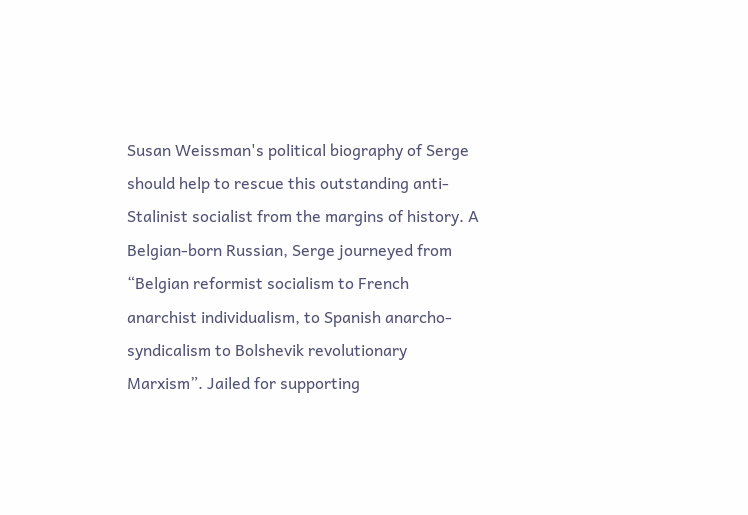Susan Weissman's political biography of Serge should help to rescue this outstanding anti-Stalinist socialist from the margins of history. A Belgian-born Russian, Serge journeyed from “Belgian reformist socialism to French anarchist individualism, to Spanish anarcho-syndicalism to Bolshevik revolutionary Marxism”. Jailed for supporting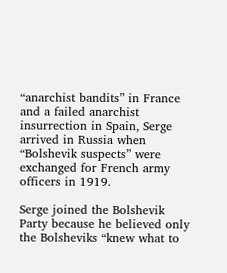“anarchist bandits” in France and a failed anarchist insurrection in Spain, Serge arrived in Russia when “Bolshevik suspects” were exchanged for French army officers in 1919.

Serge joined the Bolshevik Party because he believed only the Bolsheviks “knew what to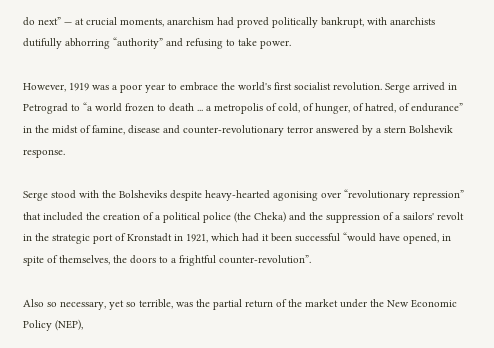do next” — at crucial moments, anarchism had proved politically bankrupt, with anarchists dutifully abhorring “authority” and refusing to take power.

However, 1919 was a poor year to embrace the world's first socialist revolution. Serge arrived in Petrograd to “a world frozen to death ... a metropolis of cold, of hunger, of hatred, of endurance” in the midst of famine, disease and counter-revolutionary terror answered by a stern Bolshevik response.

Serge stood with the Bolsheviks despite heavy-hearted agonising over “revolutionary repression” that included the creation of a political police (the Cheka) and the suppression of a sailors' revolt in the strategic port of Kronstadt in 1921, which had it been successful “would have opened, in spite of themselves, the doors to a frightful counter-revolution”.

Also so necessary, yet so terrible, was the partial return of the market under the New Economic Policy (NEP),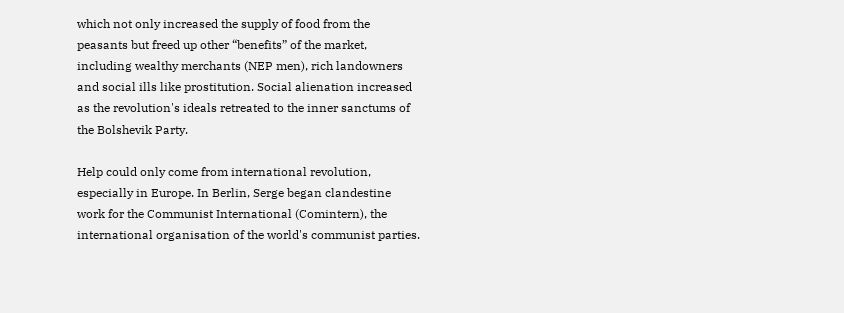which not only increased the supply of food from the peasants but freed up other “benefits” of the market, including wealthy merchants (NEP men), rich landowners and social ills like prostitution. Social alienation increased as the revolution's ideals retreated to the inner sanctums of the Bolshevik Party.

Help could only come from international revolution, especially in Europe. In Berlin, Serge began clandestine work for the Communist International (Comintern), the international organisation of the world's communist parties.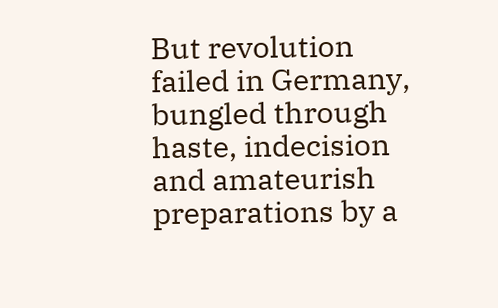But revolution failed in Germany, bungled through haste, indecision and amateurish preparations by a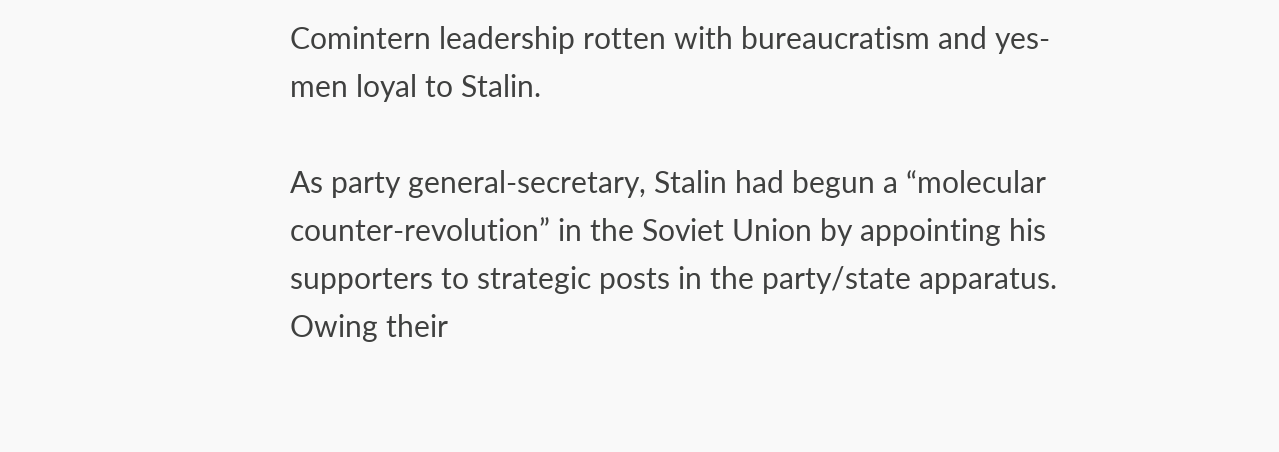Comintern leadership rotten with bureaucratism and yes-men loyal to Stalin.

As party general-secretary, Stalin had begun a “molecular counter-revolution” in the Soviet Union by appointing his supporters to strategic posts in the party/state apparatus. Owing their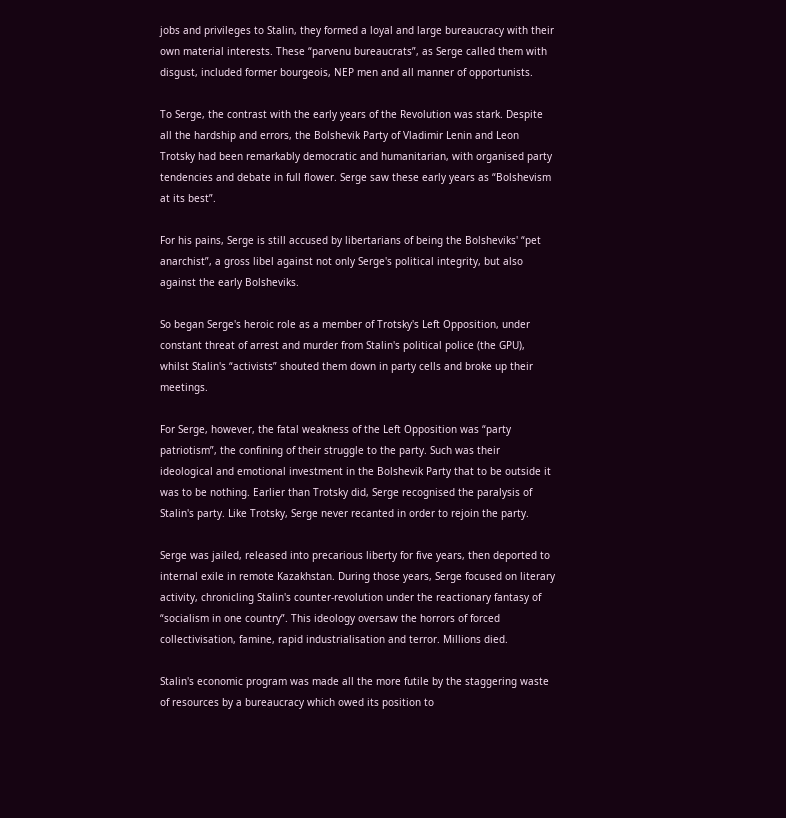jobs and privileges to Stalin, they formed a loyal and large bureaucracy with their own material interests. These “parvenu bureaucrats”, as Serge called them with disgust, included former bourgeois, NEP men and all manner of opportunists.

To Serge, the contrast with the early years of the Revolution was stark. Despite all the hardship and errors, the Bolshevik Party of Vladimir Lenin and Leon Trotsky had been remarkably democratic and humanitarian, with organised party tendencies and debate in full flower. Serge saw these early years as “Bolshevism at its best”.

For his pains, Serge is still accused by libertarians of being the Bolsheviks' “pet anarchist”, a gross libel against not only Serge's political integrity, but also against the early Bolsheviks.

So began Serge's heroic role as a member of Trotsky's Left Opposition, under constant threat of arrest and murder from Stalin's political police (the GPU), whilst Stalin's “activists” shouted them down in party cells and broke up their meetings.

For Serge, however, the fatal weakness of the Left Opposition was “party patriotism”, the confining of their struggle to the party. Such was their ideological and emotional investment in the Bolshevik Party that to be outside it was to be nothing. Earlier than Trotsky did, Serge recognised the paralysis of Stalin's party. Like Trotsky, Serge never recanted in order to rejoin the party.

Serge was jailed, released into precarious liberty for five years, then deported to internal exile in remote Kazakhstan. During those years, Serge focused on literary activity, chronicling Stalin's counter-revolution under the reactionary fantasy of “socialism in one country”. This ideology oversaw the horrors of forced collectivisation, famine, rapid industrialisation and terror. Millions died.

Stalin's economic program was made all the more futile by the staggering waste of resources by a bureaucracy which owed its position to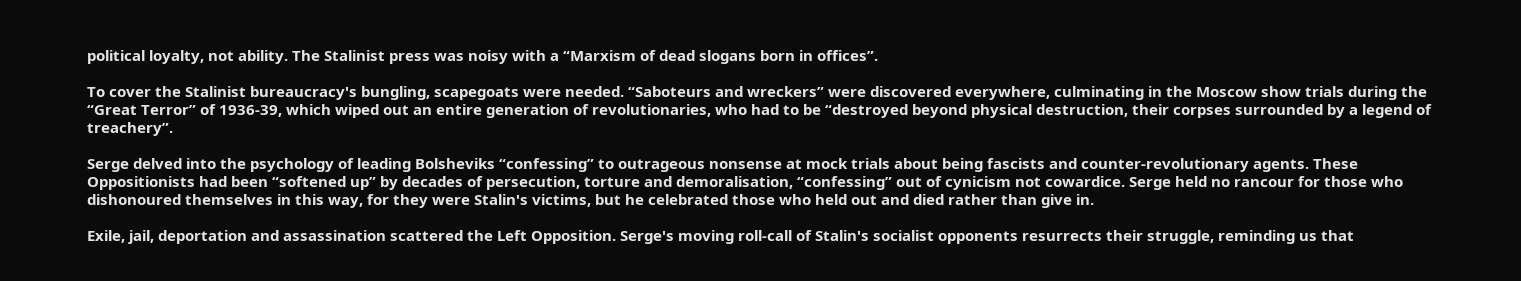political loyalty, not ability. The Stalinist press was noisy with a “Marxism of dead slogans born in offices”.

To cover the Stalinist bureaucracy's bungling, scapegoats were needed. “Saboteurs and wreckers” were discovered everywhere, culminating in the Moscow show trials during the “Great Terror” of 1936-39, which wiped out an entire generation of revolutionaries, who had to be “destroyed beyond physical destruction, their corpses surrounded by a legend of treachery”.

Serge delved into the psychology of leading Bolsheviks “confessing” to outrageous nonsense at mock trials about being fascists and counter-revolutionary agents. These Oppositionists had been “softened up” by decades of persecution, torture and demoralisation, “confessing” out of cynicism not cowardice. Serge held no rancour for those who dishonoured themselves in this way, for they were Stalin's victims, but he celebrated those who held out and died rather than give in.

Exile, jail, deportation and assassination scattered the Left Opposition. Serge's moving roll-call of Stalin's socialist opponents resurrects their struggle, reminding us that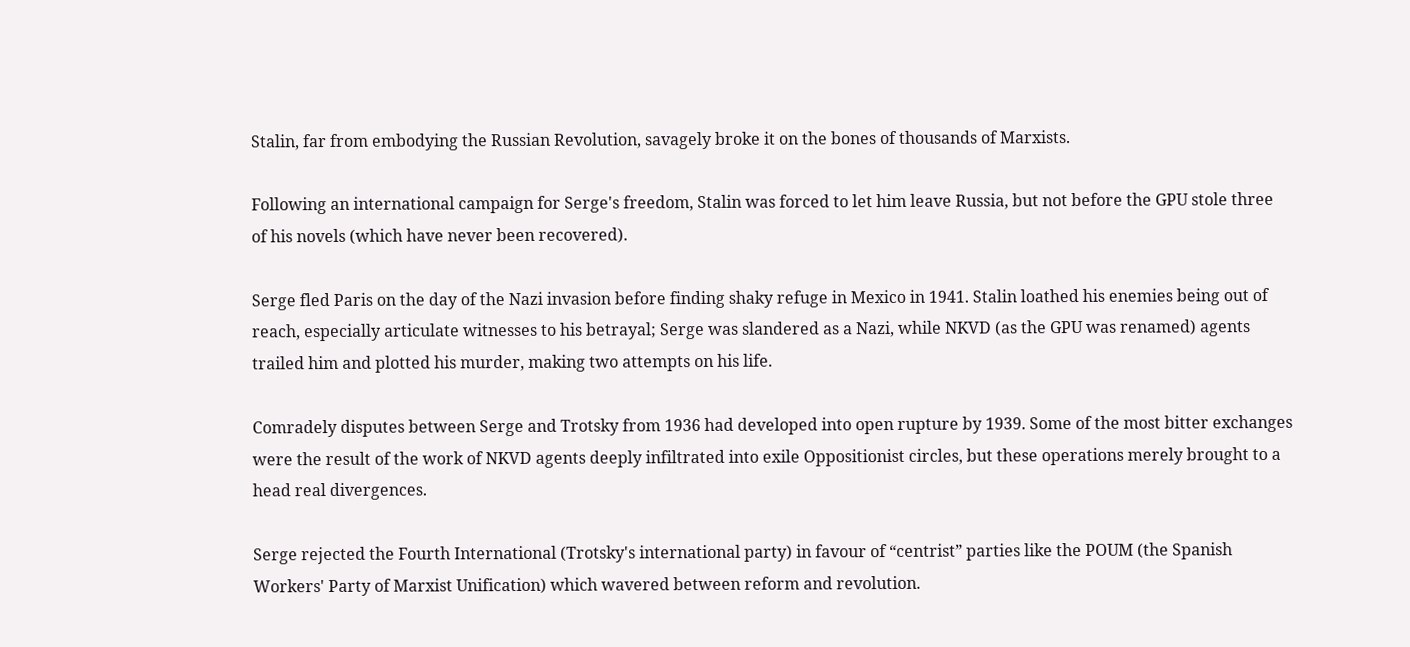Stalin, far from embodying the Russian Revolution, savagely broke it on the bones of thousands of Marxists.

Following an international campaign for Serge's freedom, Stalin was forced to let him leave Russia, but not before the GPU stole three of his novels (which have never been recovered).

Serge fled Paris on the day of the Nazi invasion before finding shaky refuge in Mexico in 1941. Stalin loathed his enemies being out of reach, especially articulate witnesses to his betrayal; Serge was slandered as a Nazi, while NKVD (as the GPU was renamed) agents trailed him and plotted his murder, making two attempts on his life.

Comradely disputes between Serge and Trotsky from 1936 had developed into open rupture by 1939. Some of the most bitter exchanges were the result of the work of NKVD agents deeply infiltrated into exile Oppositionist circles, but these operations merely brought to a head real divergences.

Serge rejected the Fourth International (Trotsky's international party) in favour of “centrist” parties like the POUM (the Spanish Workers' Party of Marxist Unification) which wavered between reform and revolution.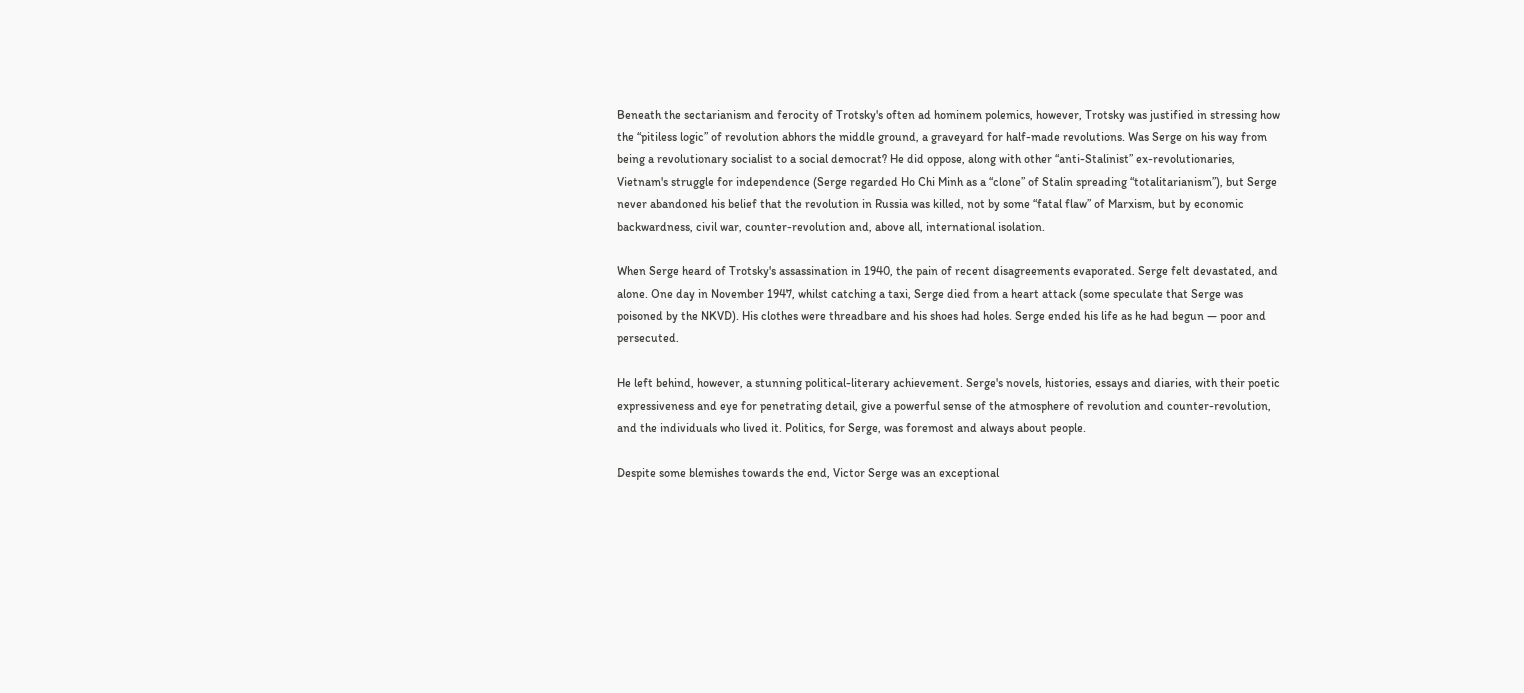Beneath the sectarianism and ferocity of Trotsky's often ad hominem polemics, however, Trotsky was justified in stressing how the “pitiless logic” of revolution abhors the middle ground, a graveyard for half-made revolutions. Was Serge on his way from being a revolutionary socialist to a social democrat? He did oppose, along with other “anti-Stalinist” ex-revolutionaries, Vietnam's struggle for independence (Serge regarded Ho Chi Minh as a “clone” of Stalin spreading “totalitarianism”), but Serge never abandoned his belief that the revolution in Russia was killed, not by some “fatal flaw” of Marxism, but by economic backwardness, civil war, counter-revolution and, above all, international isolation.

When Serge heard of Trotsky's assassination in 1940, the pain of recent disagreements evaporated. Serge felt devastated, and alone. One day in November 1947, whilst catching a taxi, Serge died from a heart attack (some speculate that Serge was poisoned by the NKVD). His clothes were threadbare and his shoes had holes. Serge ended his life as he had begun — poor and persecuted.

He left behind, however, a stunning political-literary achievement. Serge's novels, histories, essays and diaries, with their poetic expressiveness and eye for penetrating detail, give a powerful sense of the atmosphere of revolution and counter-revolution, and the individuals who lived it. Politics, for Serge, was foremost and always about people.

Despite some blemishes towards the end, Victor Serge was an exceptional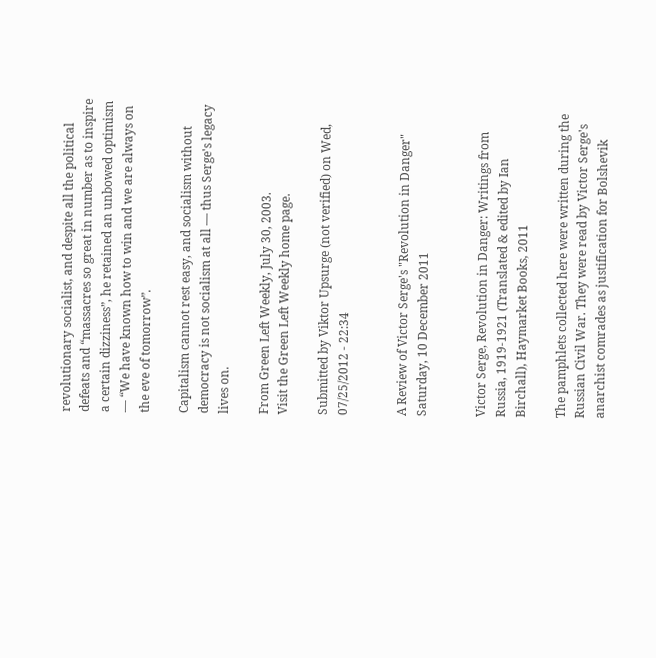revolutionary socialist, and despite all the political defeats and “massacres so great in number as to inspire a certain dizziness”, he retained an unbowed optimism — “We have known how to win and we are always on the eve of tomorrow”.

Capitalism cannot rest easy, and socialism without democracy is not socialism at all — thus Serge's legacy lives on.

From Green Left Weekly, July 30, 2003.
Visit the Green Left Weekly home page.

Submitted by Viktor Upsurge (not verified) on Wed, 07/25/2012 - 22:34


A Review of Victor Serge's "Revolution in Danger"
Saturday, 10 December 2011


Victor Serge, Revolution in Danger: Writings from Russia, 1919-1921 (Translated & edited by Ian Birchall), Haymarket Books, 2011

The pamphlets collected here were written during the Russian Civil War. They were read by Victor Serge's anarchist comrades as justification for Bolshevik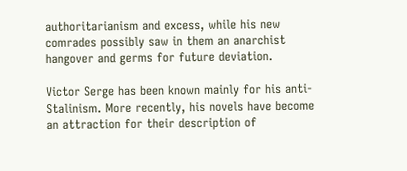authoritarianism and excess, while his new comrades possibly saw in them an anarchist hangover and germs for future deviation.

Victor Serge has been known mainly for his anti-Stalinism. More recently, his novels have become an attraction for their description of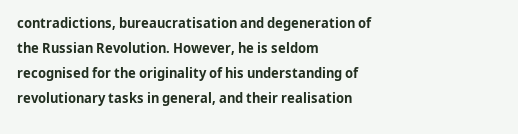contradictions, bureaucratisation and degeneration of the Russian Revolution. However, he is seldom recognised for the originality of his understanding of revolutionary tasks in general, and their realisation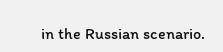in the Russian scenario.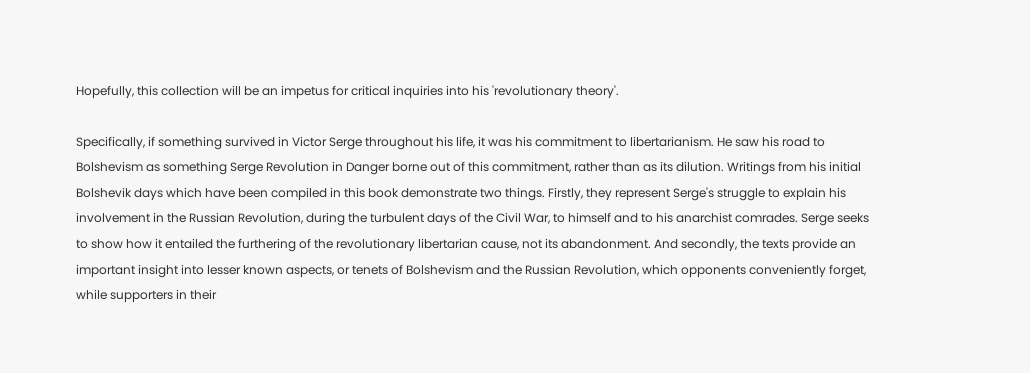Hopefully, this collection will be an impetus for critical inquiries into his 'revolutionary theory'.

Specifically, if something survived in Victor Serge throughout his life, it was his commitment to libertarianism. He saw his road to Bolshevism as something Serge Revolution in Danger borne out of this commitment, rather than as its dilution. Writings from his initial Bolshevik days which have been compiled in this book demonstrate two things. Firstly, they represent Serge's struggle to explain his involvement in the Russian Revolution, during the turbulent days of the Civil War, to himself and to his anarchist comrades. Serge seeks to show how it entailed the furthering of the revolutionary libertarian cause, not its abandonment. And secondly, the texts provide an important insight into lesser known aspects, or tenets of Bolshevism and the Russian Revolution, which opponents conveniently forget, while supporters in their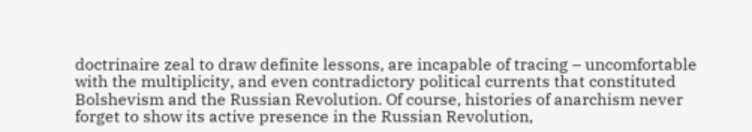doctrinaire zeal to draw definite lessons, are incapable of tracing – uncomfortable with the multiplicity, and even contradictory political currents that constituted Bolshevism and the Russian Revolution. Of course, histories of anarchism never forget to show its active presence in the Russian Revolution,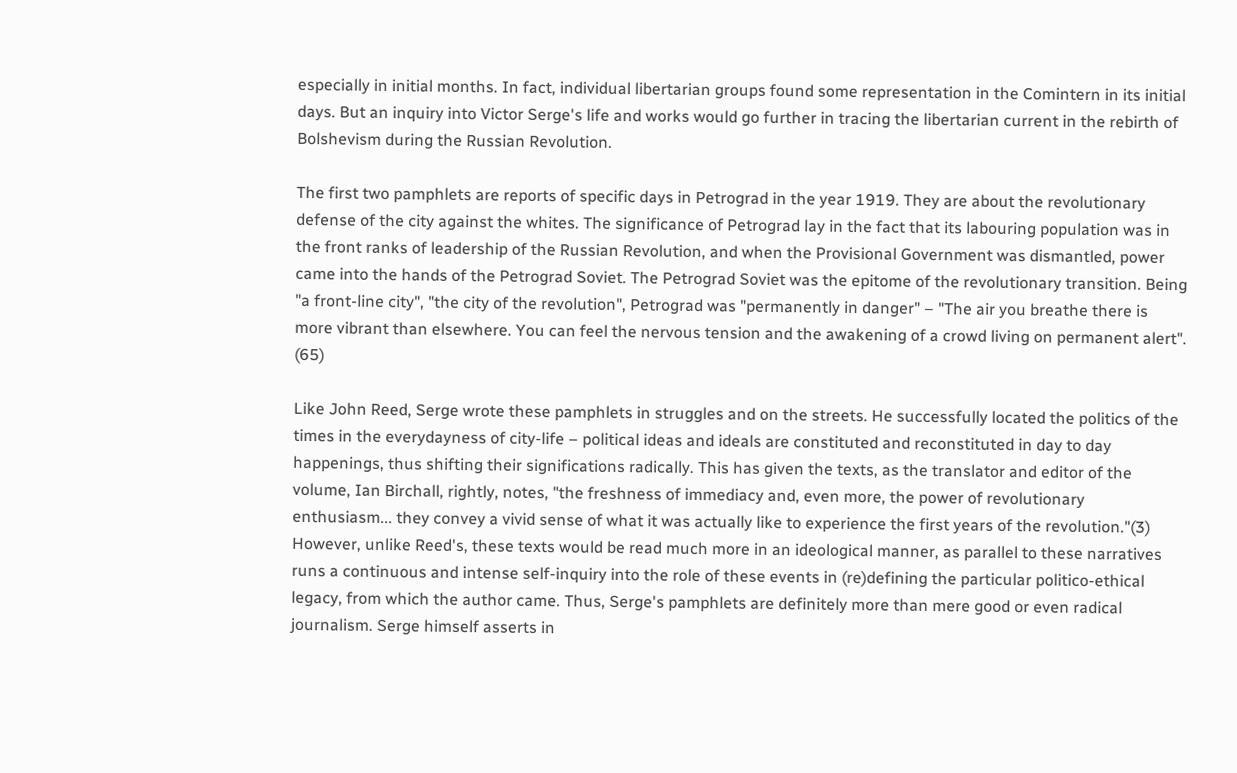especially in initial months. In fact, individual libertarian groups found some representation in the Comintern in its initial days. But an inquiry into Victor Serge's life and works would go further in tracing the libertarian current in the rebirth of Bolshevism during the Russian Revolution.

The first two pamphlets are reports of specific days in Petrograd in the year 1919. They are about the revolutionary defense of the city against the whites. The significance of Petrograd lay in the fact that its labouring population was in the front ranks of leadership of the Russian Revolution, and when the Provisional Government was dismantled, power came into the hands of the Petrograd Soviet. The Petrograd Soviet was the epitome of the revolutionary transition. Being "a front-line city", "the city of the revolution", Petrograd was "permanently in danger" – "The air you breathe there is more vibrant than elsewhere. You can feel the nervous tension and the awakening of a crowd living on permanent alert". (65)

Like John Reed, Serge wrote these pamphlets in struggles and on the streets. He successfully located the politics of the times in the everydayness of city-life – political ideas and ideals are constituted and reconstituted in day to day happenings, thus shifting their significations radically. This has given the texts, as the translator and editor of the volume, Ian Birchall, rightly, notes, "the freshness of immediacy and, even more, the power of revolutionary enthusiasm... they convey a vivid sense of what it was actually like to experience the first years of the revolution."(3) However, unlike Reed's, these texts would be read much more in an ideological manner, as parallel to these narratives runs a continuous and intense self-inquiry into the role of these events in (re)defining the particular politico-ethical legacy, from which the author came. Thus, Serge's pamphlets are definitely more than mere good or even radical journalism. Serge himself asserts in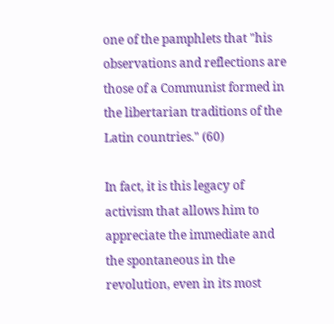one of the pamphlets that "his observations and reflections are those of a Communist formed in the libertarian traditions of the Latin countries." (60)

In fact, it is this legacy of activism that allows him to appreciate the immediate and the spontaneous in the revolution, even in its most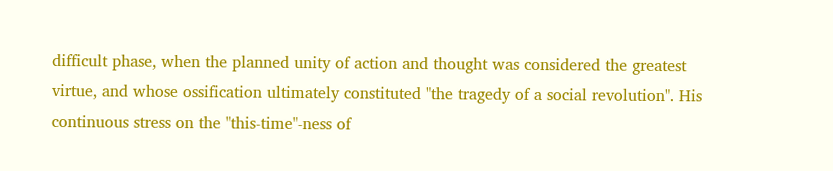difficult phase, when the planned unity of action and thought was considered the greatest virtue, and whose ossification ultimately constituted "the tragedy of a social revolution". His continuous stress on the "this-time"-ness of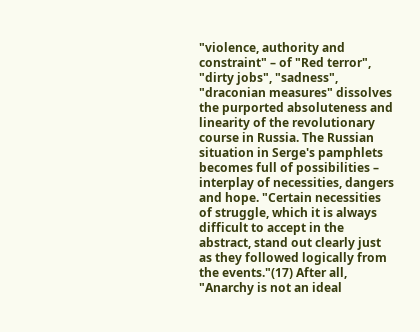"violence, authority and constraint" – of "Red terror", "dirty jobs", "sadness", "draconian measures" dissolves the purported absoluteness and linearity of the revolutionary course in Russia. The Russian situation in Serge's pamphlets becomes full of possibilities – interplay of necessities, dangers and hope. "Certain necessities of struggle, which it is always difficult to accept in the abstract, stand out clearly just as they followed logically from the events."(17) After all, "Anarchy is not an ideal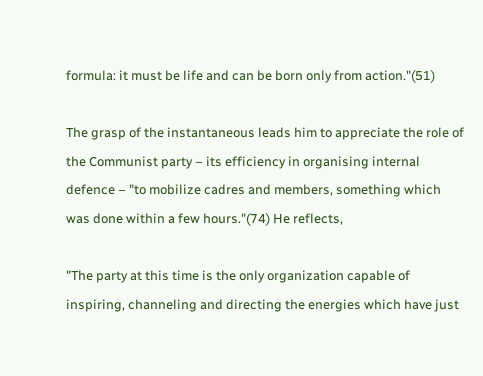formula: it must be life and can be born only from action."(51)

The grasp of the instantaneous leads him to appreciate the role of the Communist party – its efficiency in organising internal defence – "to mobilize cadres and members, something which was done within a few hours."(74) He reflects,

"The party at this time is the only organization capable of inspiring, channeling and directing the energies which have just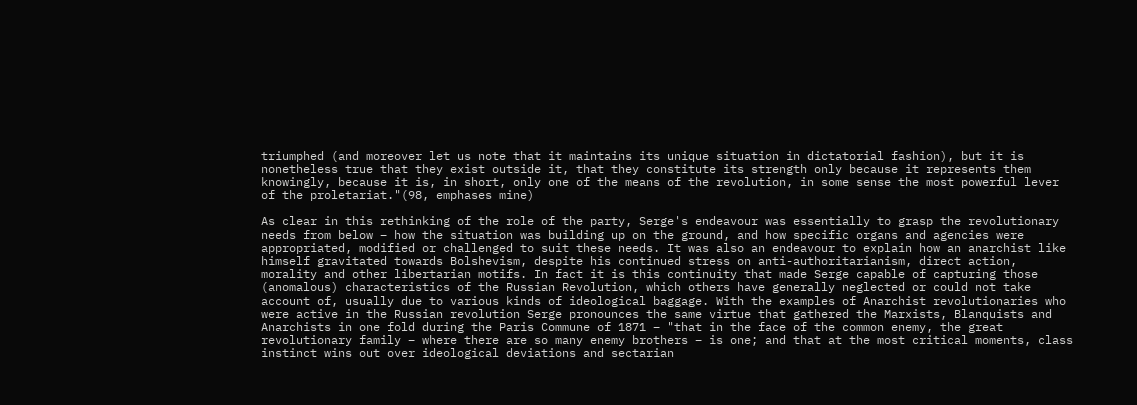triumphed (and moreover let us note that it maintains its unique situation in dictatorial fashion), but it is nonetheless true that they exist outside it, that they constitute its strength only because it represents them knowingly, because it is, in short, only one of the means of the revolution, in some sense the most powerful lever of the proletariat."(98, emphases mine)

As clear in this rethinking of the role of the party, Serge's endeavour was essentially to grasp the revolutionary needs from below – how the situation was building up on the ground, and how specific organs and agencies were appropriated, modified or challenged to suit these needs. It was also an endeavour to explain how an anarchist like himself gravitated towards Bolshevism, despite his continued stress on anti-authoritarianism, direct action, morality and other libertarian motifs. In fact it is this continuity that made Serge capable of capturing those (anomalous) characteristics of the Russian Revolution, which others have generally neglected or could not take account of, usually due to various kinds of ideological baggage. With the examples of Anarchist revolutionaries who were active in the Russian revolution Serge pronounces the same virtue that gathered the Marxists, Blanquists and Anarchists in one fold during the Paris Commune of 1871 – "that in the face of the common enemy, the great revolutionary family – where there are so many enemy brothers – is one; and that at the most critical moments, class instinct wins out over ideological deviations and sectarian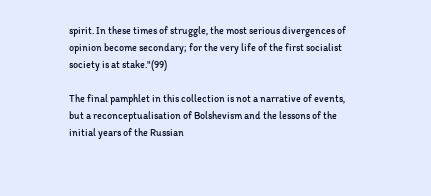spirit. In these times of struggle, the most serious divergences of opinion become secondary; for the very life of the first socialist society is at stake."(99)

The final pamphlet in this collection is not a narrative of events, but a reconceptualisation of Bolshevism and the lessons of the initial years of the Russian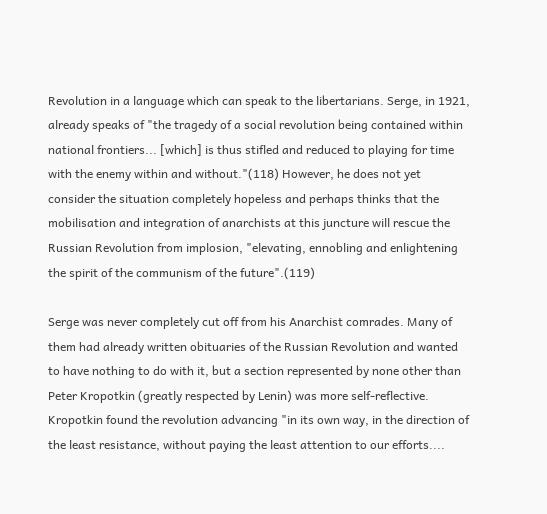Revolution in a language which can speak to the libertarians. Serge, in 1921, already speaks of "the tragedy of a social revolution being contained within national frontiers... [which] is thus stifled and reduced to playing for time with the enemy within and without."(118) However, he does not yet consider the situation completely hopeless and perhaps thinks that the mobilisation and integration of anarchists at this juncture will rescue the Russian Revolution from implosion, "elevating, ennobling and enlightening the spirit of the communism of the future".(119)

Serge was never completely cut off from his Anarchist comrades. Many of them had already written obituaries of the Russian Revolution and wanted to have nothing to do with it, but a section represented by none other than Peter Kropotkin (greatly respected by Lenin) was more self-reflective. Kropotkin found the revolution advancing "in its own way, in the direction of the least resistance, without paying the least attention to our efforts....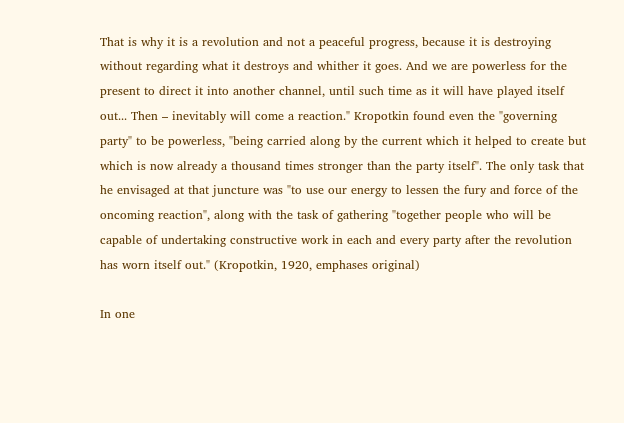That is why it is a revolution and not a peaceful progress, because it is destroying without regarding what it destroys and whither it goes. And we are powerless for the present to direct it into another channel, until such time as it will have played itself out... Then – inevitably will come a reaction." Kropotkin found even the "governing party" to be powerless, "being carried along by the current which it helped to create but which is now already a thousand times stronger than the party itself". The only task that he envisaged at that juncture was "to use our energy to lessen the fury and force of the oncoming reaction", along with the task of gathering "together people who will be capable of undertaking constructive work in each and every party after the revolution has worn itself out." (Kropotkin, 1920, emphases original)

In one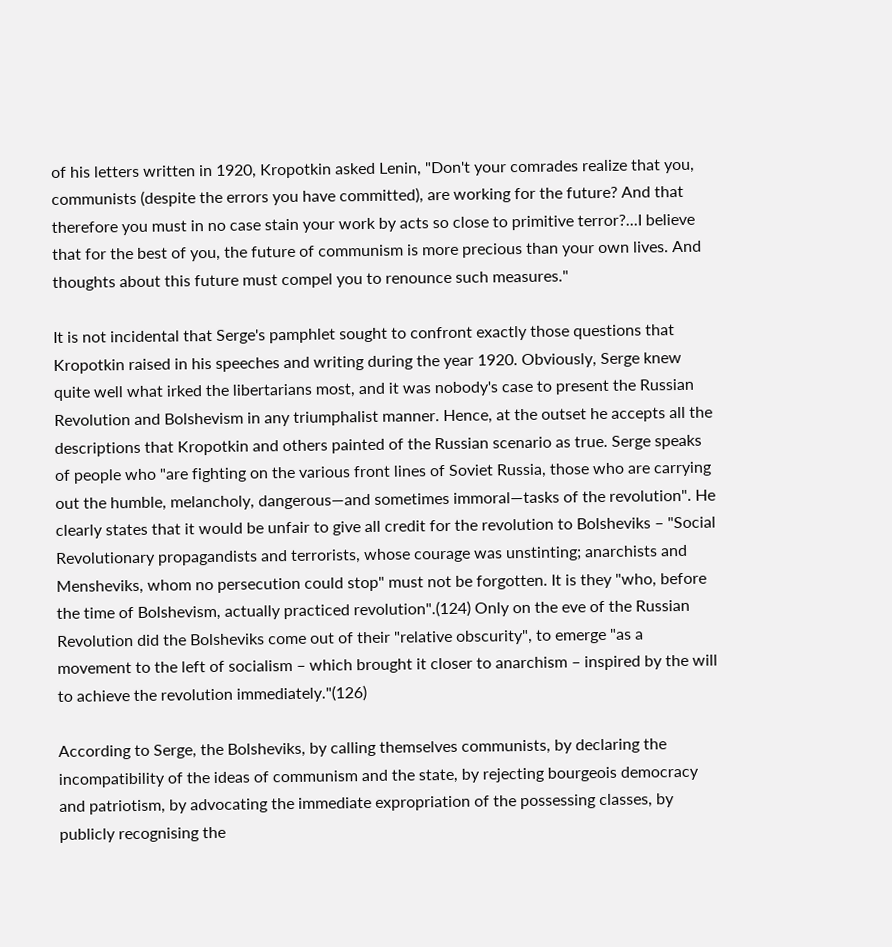of his letters written in 1920, Kropotkin asked Lenin, "Don't your comrades realize that you, communists (despite the errors you have committed), are working for the future? And that therefore you must in no case stain your work by acts so close to primitive terror?...I believe that for the best of you, the future of communism is more precious than your own lives. And thoughts about this future must compel you to renounce such measures."

It is not incidental that Serge's pamphlet sought to confront exactly those questions that Kropotkin raised in his speeches and writing during the year 1920. Obviously, Serge knew quite well what irked the libertarians most, and it was nobody's case to present the Russian Revolution and Bolshevism in any triumphalist manner. Hence, at the outset he accepts all the descriptions that Kropotkin and others painted of the Russian scenario as true. Serge speaks of people who "are fighting on the various front lines of Soviet Russia, those who are carrying out the humble, melancholy, dangerous—and sometimes immoral—tasks of the revolution". He clearly states that it would be unfair to give all credit for the revolution to Bolsheviks – "Social Revolutionary propagandists and terrorists, whose courage was unstinting; anarchists and Mensheviks, whom no persecution could stop" must not be forgotten. It is they "who, before the time of Bolshevism, actually practiced revolution".(124) Only on the eve of the Russian Revolution did the Bolsheviks come out of their "relative obscurity", to emerge "as a movement to the left of socialism – which brought it closer to anarchism – inspired by the will to achieve the revolution immediately."(126)

According to Serge, the Bolsheviks, by calling themselves communists, by declaring the incompatibility of the ideas of communism and the state, by rejecting bourgeois democracy and patriotism, by advocating the immediate expropriation of the possessing classes, by publicly recognising the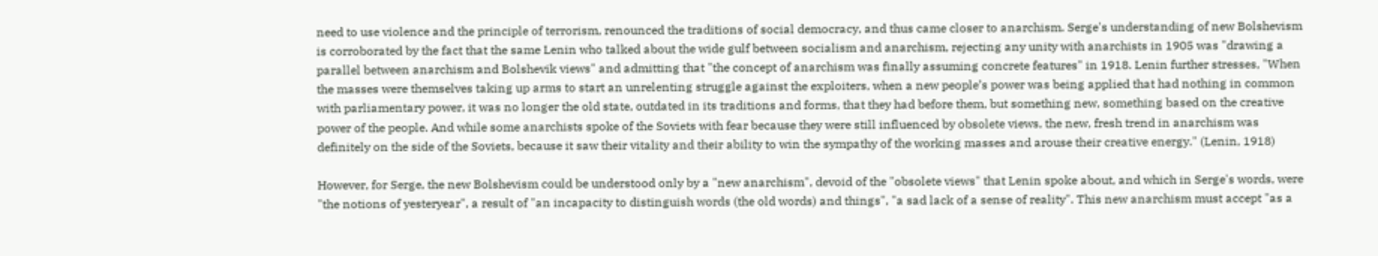need to use violence and the principle of terrorism, renounced the traditions of social democracy, and thus came closer to anarchism. Serge's understanding of new Bolshevism is corroborated by the fact that the same Lenin who talked about the wide gulf between socialism and anarchism, rejecting any unity with anarchists in 1905 was "drawing a parallel between anarchism and Bolshevik views" and admitting that "the concept of anarchism was finally assuming concrete features" in 1918. Lenin further stresses, "When the masses were themselves taking up arms to start an unrelenting struggle against the exploiters, when a new people’s power was being applied that had nothing in common with parliamentary power, it was no longer the old state, outdated in its traditions and forms, that they had before them, but something new, something based on the creative power of the people. And while some anarchists spoke of the Soviets with fear because they were still influenced by obsolete views, the new, fresh trend in anarchism was definitely on the side of the Soviets, because it saw their vitality and their ability to win the sympathy of the working masses and arouse their creative energy." (Lenin, 1918)

However, for Serge, the new Bolshevism could be understood only by a "new anarchism", devoid of the "obsolete views" that Lenin spoke about, and which in Serge's words, were "the notions of yesteryear", a result of "an incapacity to distinguish words (the old words) and things", "a sad lack of a sense of reality". This new anarchism must accept "as a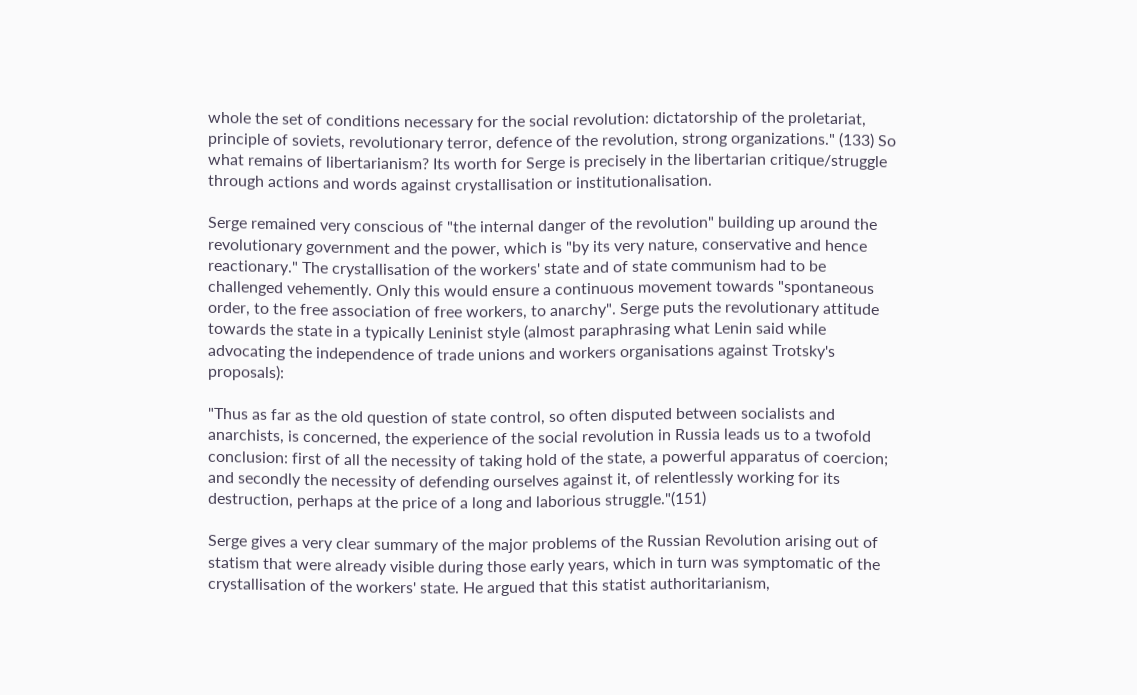whole the set of conditions necessary for the social revolution: dictatorship of the proletariat, principle of soviets, revolutionary terror, defence of the revolution, strong organizations." (133) So what remains of libertarianism? Its worth for Serge is precisely in the libertarian critique/struggle through actions and words against crystallisation or institutionalisation.

Serge remained very conscious of "the internal danger of the revolution" building up around the revolutionary government and the power, which is "by its very nature, conservative and hence reactionary." The crystallisation of the workers' state and of state communism had to be challenged vehemently. Only this would ensure a continuous movement towards "spontaneous order, to the free association of free workers, to anarchy". Serge puts the revolutionary attitude towards the state in a typically Leninist style (almost paraphrasing what Lenin said while advocating the independence of trade unions and workers organisations against Trotsky's proposals):

"Thus as far as the old question of state control, so often disputed between socialists and anarchists, is concerned, the experience of the social revolution in Russia leads us to a twofold conclusion: first of all the necessity of taking hold of the state, a powerful apparatus of coercion; and secondly the necessity of defending ourselves against it, of relentlessly working for its destruction, perhaps at the price of a long and laborious struggle."(151)

Serge gives a very clear summary of the major problems of the Russian Revolution arising out of statism that were already visible during those early years, which in turn was symptomatic of the crystallisation of the workers' state. He argued that this statist authoritarianism,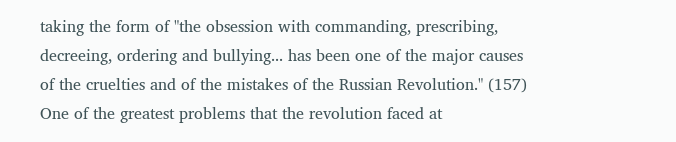taking the form of "the obsession with commanding, prescribing, decreeing, ordering and bullying... has been one of the major causes of the cruelties and of the mistakes of the Russian Revolution." (157) One of the greatest problems that the revolution faced at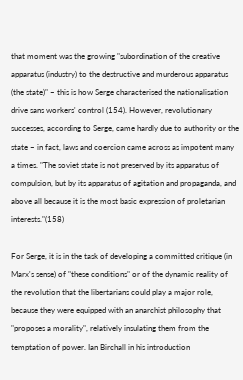that moment was the growing "subordination of the creative apparatus (industry) to the destructive and murderous apparatus (the state)" – this is how Serge characterised the nationalisation drive sans workers' control (154). However, revolutionary successes, according to Serge, came hardly due to authority or the state – in fact, laws and coercion came across as impotent many a times. "The soviet state is not preserved by its apparatus of compulsion, but by its apparatus of agitation and propaganda, and above all because it is the most basic expression of proletarian interests."(158)

For Serge, it is in the task of developing a committed critique (in Marx's sense) of "these conditions" or of the dynamic reality of the revolution that the libertarians could play a major role, because they were equipped with an anarchist philosophy that "proposes a morality", relatively insulating them from the temptation of power. Ian Birchall in his introduction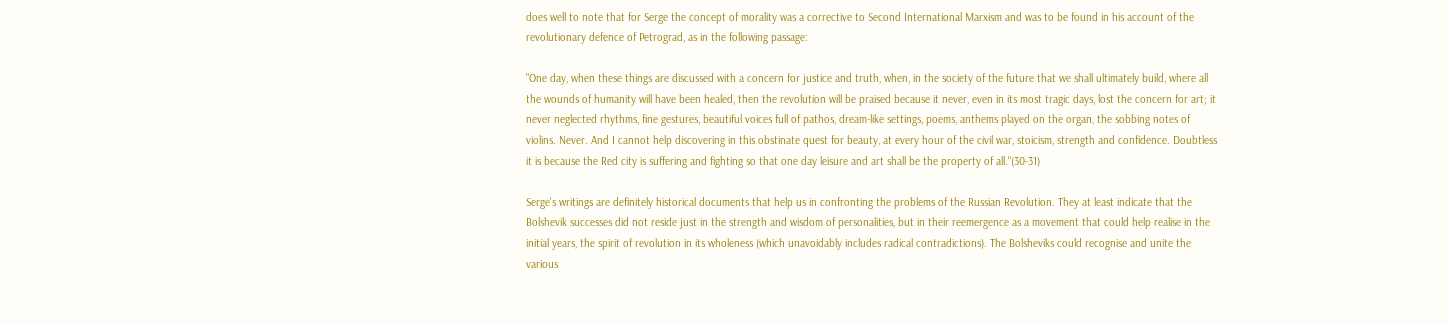does well to note that for Serge the concept of morality was a corrective to Second International Marxism and was to be found in his account of the revolutionary defence of Petrograd, as in the following passage:

"One day, when these things are discussed with a concern for justice and truth, when, in the society of the future that we shall ultimately build, where all the wounds of humanity will have been healed, then the revolution will be praised because it never, even in its most tragic days, lost the concern for art; it never neglected rhythms, fine gestures, beautiful voices full of pathos, dream-like settings, poems, anthems played on the organ, the sobbing notes of violins. Never. And I cannot help discovering in this obstinate quest for beauty, at every hour of the civil war, stoicism, strength and confidence. Doubtless it is because the Red city is suffering and fighting so that one day leisure and art shall be the property of all."(30-31)

Serge's writings are definitely historical documents that help us in confronting the problems of the Russian Revolution. They at least indicate that the Bolshevik successes did not reside just in the strength and wisdom of personalities, but in their reemergence as a movement that could help realise in the initial years, the spirit of revolution in its wholeness (which unavoidably includes radical contradictions). The Bolsheviks could recognise and unite the various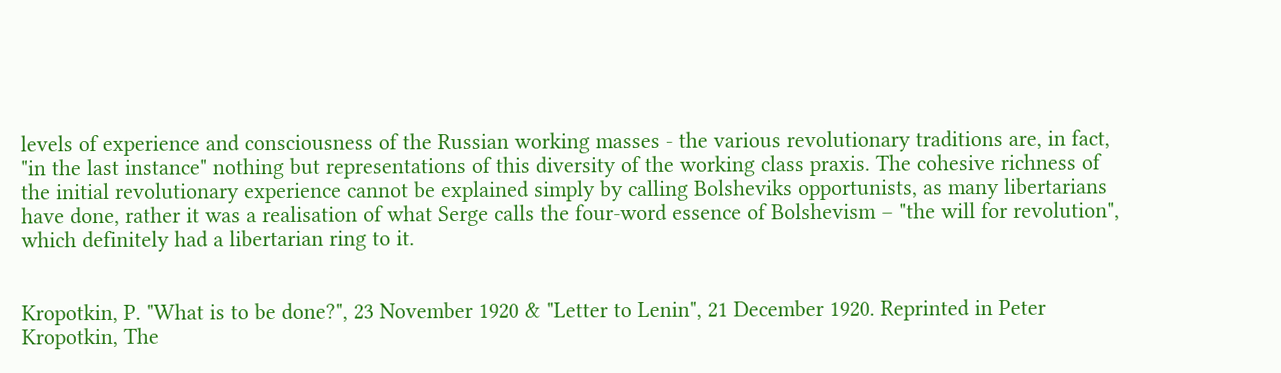levels of experience and consciousness of the Russian working masses - the various revolutionary traditions are, in fact, "in the last instance" nothing but representations of this diversity of the working class praxis. The cohesive richness of the initial revolutionary experience cannot be explained simply by calling Bolsheviks opportunists, as many libertarians have done, rather it was a realisation of what Serge calls the four-word essence of Bolshevism – "the will for revolution", which definitely had a libertarian ring to it.


Kropotkin, P. "What is to be done?", 23 November 1920 & "Letter to Lenin", 21 December 1920. Reprinted in Peter Kropotkin, The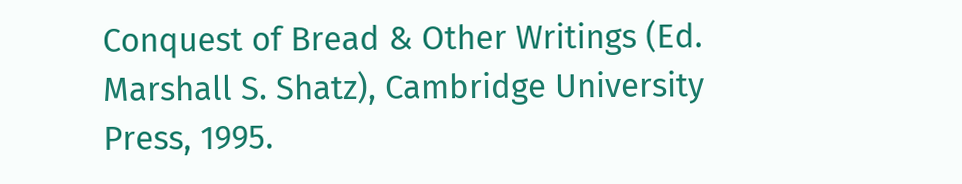Conquest of Bread & Other Writings (Ed. Marshall S. Shatz), Cambridge University Press, 1995.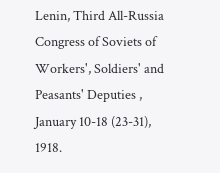Lenin, Third All-Russia Congress of Soviets of Workers', Soldiers' and Peasants' Deputies , January 10-18 (23-31), 1918.